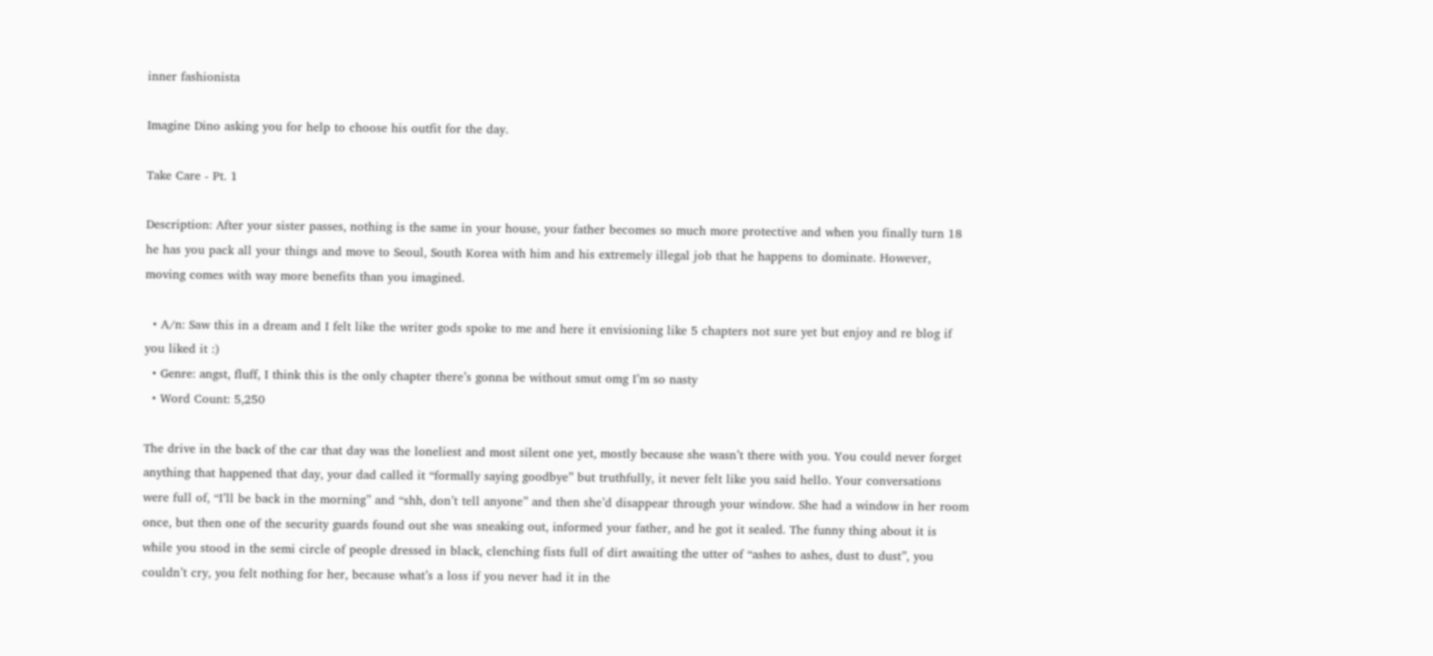inner fashionista

Imagine Dino asking you for help to choose his outfit for the day.

Take Care - Pt. 1

Description: After your sister passes, nothing is the same in your house, your father becomes so much more protective and when you finally turn 18 he has you pack all your things and move to Seoul, South Korea with him and his extremely illegal job that he happens to dominate. However, moving comes with way more benefits than you imagined.

  • A/n: Saw this in a dream and I felt like the writer gods spoke to me and here it envisioning like 5 chapters not sure yet but enjoy and re blog if you liked it :)
  • Genre: angst, fluff, I think this is the only chapter there’s gonna be without smut omg I’m so nasty
  • Word Count: 5,250

The drive in the back of the car that day was the loneliest and most silent one yet, mostly because she wasn’t there with you. You could never forget anything that happened that day, your dad called it “formally saying goodbye” but truthfully, it never felt like you said hello. Your conversations were full of, “I’ll be back in the morning” and “shh, don’t tell anyone” and then she’d disappear through your window. She had a window in her room once, but then one of the security guards found out she was sneaking out, informed your father, and he got it sealed. The funny thing about it is while you stood in the semi circle of people dressed in black, clenching fists full of dirt awaiting the utter of “ashes to ashes, dust to dust”, you couldn’t cry, you felt nothing for her, because what’s a loss if you never had it in the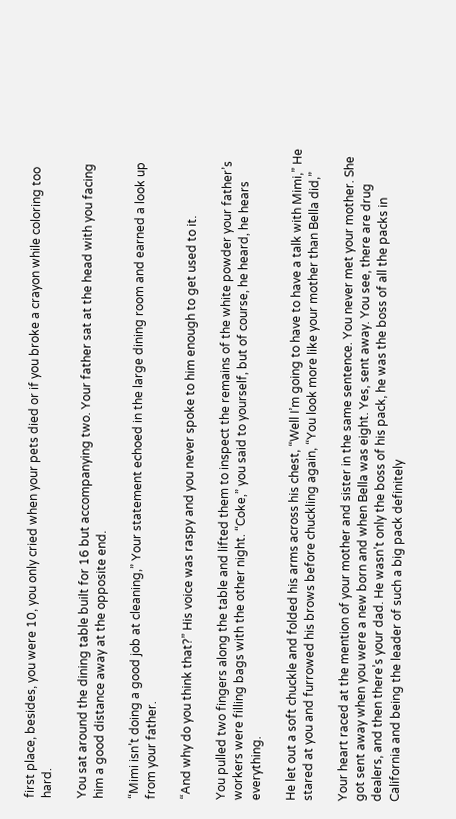first place, besides, you were 10, you only cried when your pets died or if you broke a crayon while coloring too hard.

You sat around the dining table built for 16 but accompanying two. Your father sat at the head with you facing him a good distance away at the opposite end.

“Mimi isn’t doing a good job at cleaning,” Your statement echoed in the large dining room and earned a look up from your father.

“And why do you think that?” His voice was raspy and you never spoke to him enough to get used to it.

You pulled two fingers along the table and lifted them to inspect the remains of the white powder your father’s workers were filling bags with the other night. “Coke,” you said to yourself, but of course, he heard, he hears everything.

He let out a soft chuckle and folded his arms across his chest, “Well I’m going to have to have a talk with Mimi,” He stared at you and furrowed his brows before chuckling again, “You look more like your mother than Bella did,”

Your heart raced at the mention of your mother and sister in the same sentence. You never met your mother. She got sent away when you were a new born and when Bella was eight. Yes, sent away. You see, there are drug dealers, and then there’s your dad. He wasn’t only the boss of his pack, he was the boss of all the packs in California and being the leader of such a big pack definitely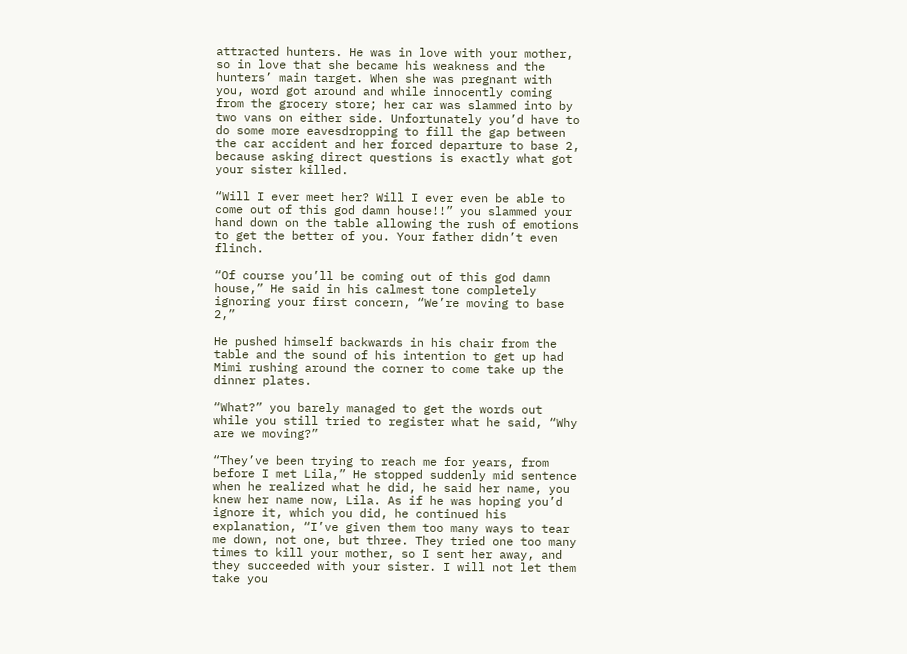attracted hunters. He was in love with your mother, so in love that she became his weakness and the hunters’ main target. When she was pregnant with you, word got around and while innocently coming from the grocery store; her car was slammed into by two vans on either side. Unfortunately you’d have to do some more eavesdropping to fill the gap between the car accident and her forced departure to base 2, because asking direct questions is exactly what got your sister killed.

“Will I ever meet her? Will I ever even be able to come out of this god damn house!!” you slammed your hand down on the table allowing the rush of emotions to get the better of you. Your father didn’t even flinch.

“Of course you’ll be coming out of this god damn house,” He said in his calmest tone completely ignoring your first concern, “We’re moving to base 2,”

He pushed himself backwards in his chair from the table and the sound of his intention to get up had Mimi rushing around the corner to come take up the dinner plates.

“What?” you barely managed to get the words out while you still tried to register what he said, “Why are we moving?”

“They’ve been trying to reach me for years, from before I met Lila,” He stopped suddenly mid sentence when he realized what he did, he said her name, you knew her name now, Lila. As if he was hoping you’d ignore it, which you did, he continued his explanation, “I’ve given them too many ways to tear me down, not one, but three. They tried one too many times to kill your mother, so I sent her away, and they succeeded with your sister. I will not let them take you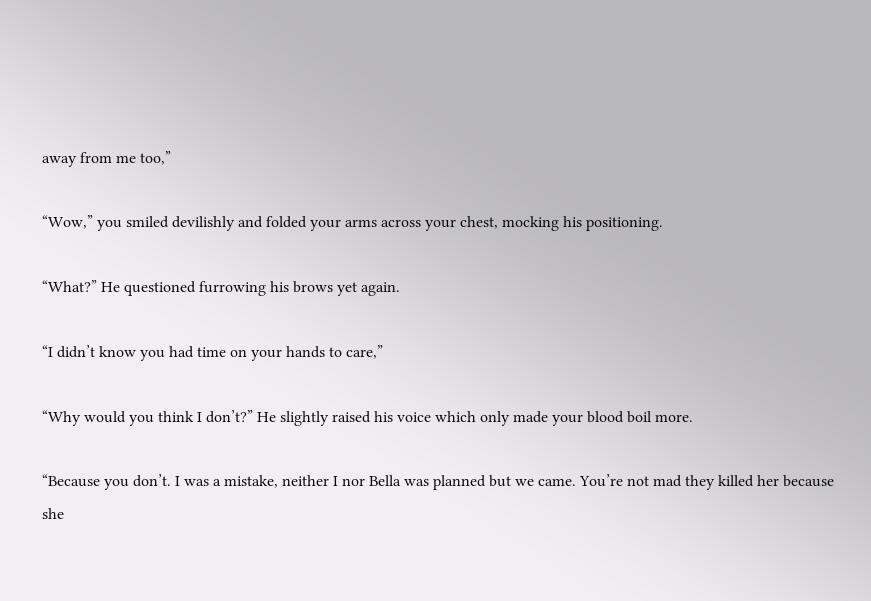away from me too,”

“Wow,” you smiled devilishly and folded your arms across your chest, mocking his positioning.

“What?” He questioned furrowing his brows yet again.

“I didn’t know you had time on your hands to care,”

“Why would you think I don’t?” He slightly raised his voice which only made your blood boil more.

“Because you don’t. I was a mistake, neither I nor Bella was planned but we came. You’re not mad they killed her because she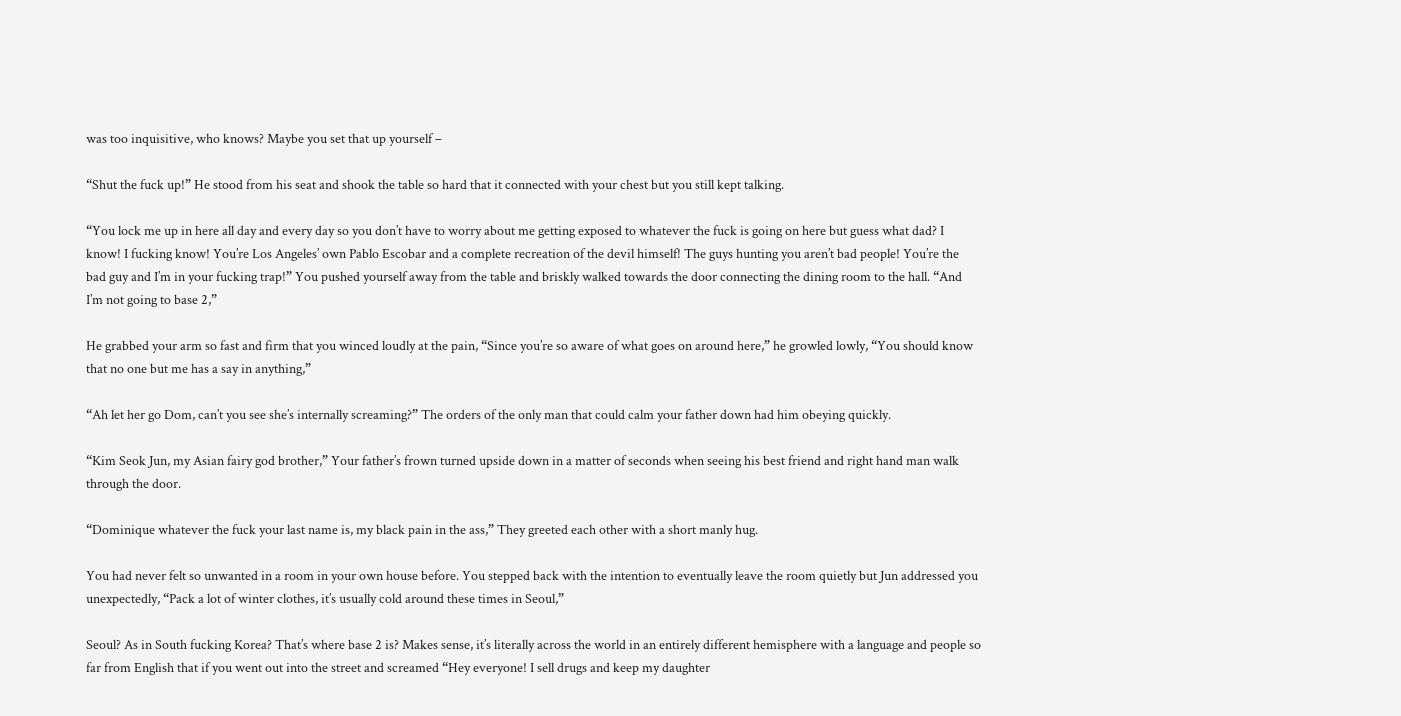was too inquisitive, who knows? Maybe you set that up yourself –

“Shut the fuck up!” He stood from his seat and shook the table so hard that it connected with your chest but you still kept talking.

“You lock me up in here all day and every day so you don’t have to worry about me getting exposed to whatever the fuck is going on here but guess what dad? I know! I fucking know! You’re Los Angeles’ own Pablo Escobar and a complete recreation of the devil himself! The guys hunting you aren’t bad people! You’re the bad guy and I’m in your fucking trap!” You pushed yourself away from the table and briskly walked towards the door connecting the dining room to the hall. “And I’m not going to base 2,”

He grabbed your arm so fast and firm that you winced loudly at the pain, “Since you’re so aware of what goes on around here,” he growled lowly, “You should know that no one but me has a say in anything,”

“Ah let her go Dom, can’t you see she’s internally screaming?” The orders of the only man that could calm your father down had him obeying quickly.

“Kim Seok Jun, my Asian fairy god brother,” Your father’s frown turned upside down in a matter of seconds when seeing his best friend and right hand man walk through the door.

“Dominique whatever the fuck your last name is, my black pain in the ass,” They greeted each other with a short manly hug.

You had never felt so unwanted in a room in your own house before. You stepped back with the intention to eventually leave the room quietly but Jun addressed you unexpectedly, “Pack a lot of winter clothes, it’s usually cold around these times in Seoul,”

Seoul? As in South fucking Korea? That’s where base 2 is? Makes sense, it’s literally across the world in an entirely different hemisphere with a language and people so far from English that if you went out into the street and screamed “Hey everyone! I sell drugs and keep my daughter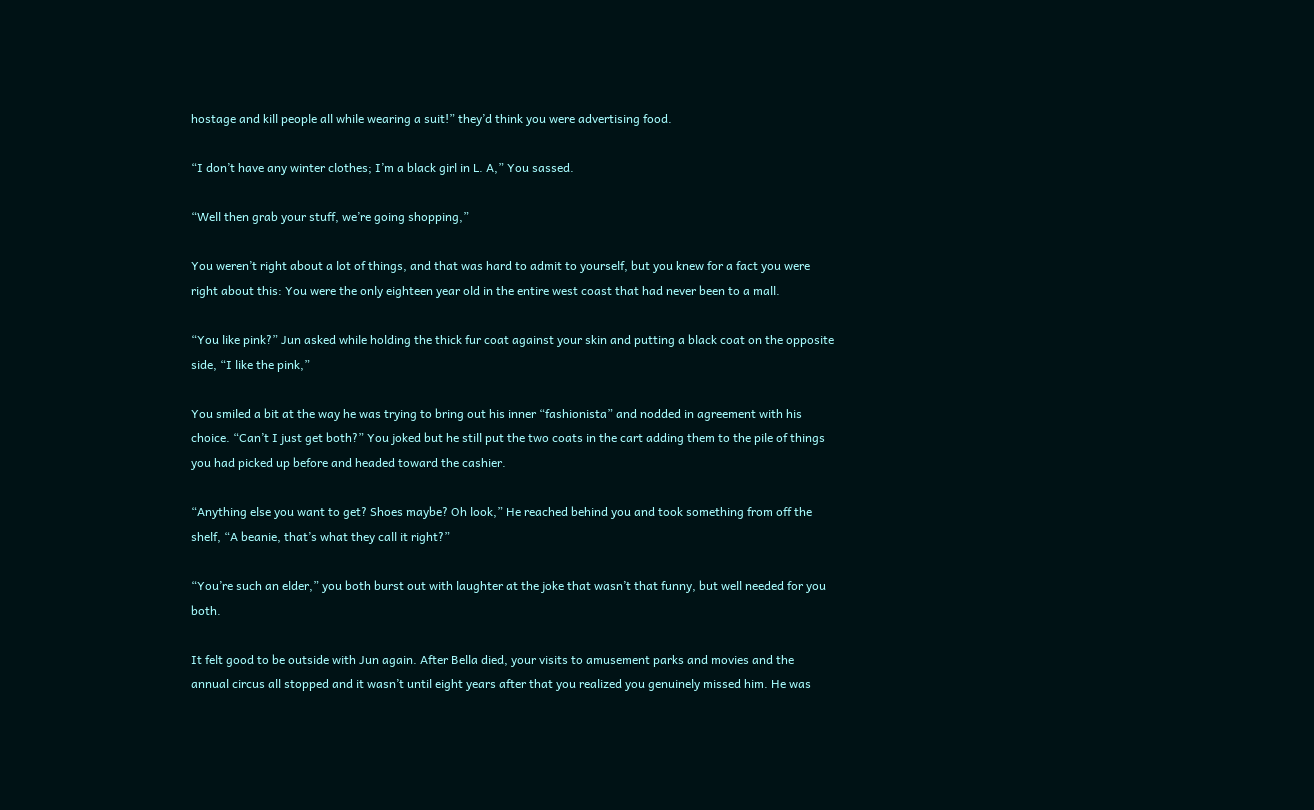hostage and kill people all while wearing a suit!” they’d think you were advertising food.

“I don’t have any winter clothes; I’m a black girl in L. A,” You sassed.

“Well then grab your stuff, we’re going shopping,”

You weren’t right about a lot of things, and that was hard to admit to yourself, but you knew for a fact you were right about this: You were the only eighteen year old in the entire west coast that had never been to a mall.

“You like pink?” Jun asked while holding the thick fur coat against your skin and putting a black coat on the opposite side, “I like the pink,”

You smiled a bit at the way he was trying to bring out his inner “fashionista” and nodded in agreement with his choice. “Can’t I just get both?” You joked but he still put the two coats in the cart adding them to the pile of things you had picked up before and headed toward the cashier.

“Anything else you want to get? Shoes maybe? Oh look,” He reached behind you and took something from off the shelf, “A beanie, that’s what they call it right?”

“You’re such an elder,” you both burst out with laughter at the joke that wasn’t that funny, but well needed for you both.

It felt good to be outside with Jun again. After Bella died, your visits to amusement parks and movies and the annual circus all stopped and it wasn’t until eight years after that you realized you genuinely missed him. He was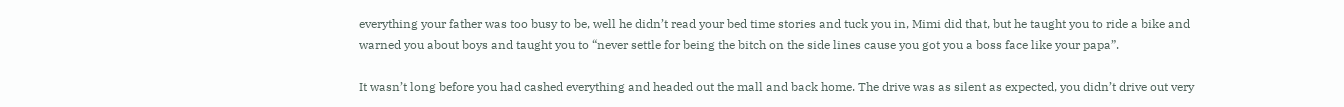everything your father was too busy to be, well he didn’t read your bed time stories and tuck you in, Mimi did that, but he taught you to ride a bike and warned you about boys and taught you to “never settle for being the bitch on the side lines cause you got you a boss face like your papa”.

It wasn’t long before you had cashed everything and headed out the mall and back home. The drive was as silent as expected, you didn’t drive out very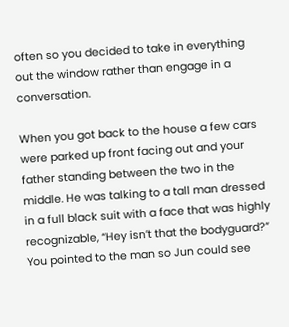often so you decided to take in everything out the window rather than engage in a conversation.

When you got back to the house a few cars were parked up front facing out and your father standing between the two in the middle. He was talking to a tall man dressed in a full black suit with a face that was highly recognizable, “Hey isn’t that the bodyguard?” You pointed to the man so Jun could see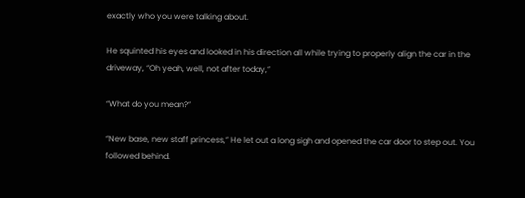exactly who you were talking about.

He squinted his eyes and looked in his direction all while trying to properly align the car in the driveway, “Oh yeah, well, not after today,”

“What do you mean?”

“New base, new staff princess,” He let out a long sigh and opened the car door to step out. You followed behind.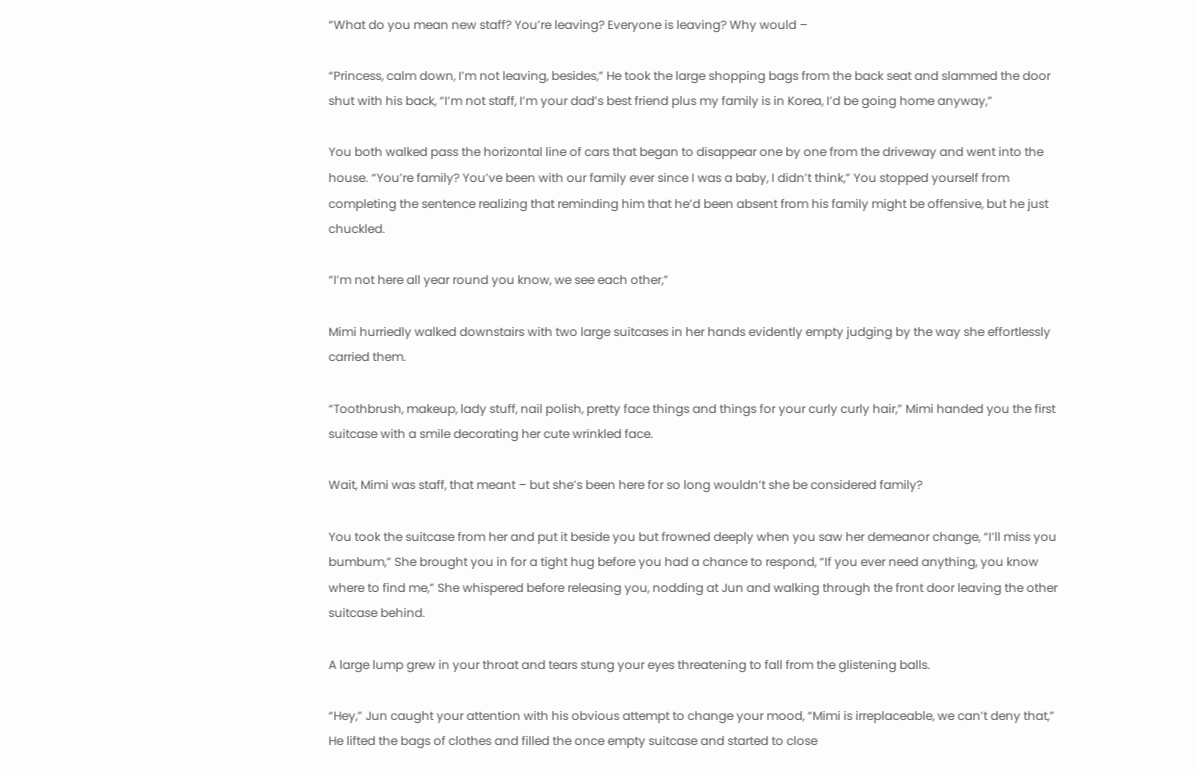“What do you mean new staff? You’re leaving? Everyone is leaving? Why would –

“Princess, calm down, I’m not leaving, besides,” He took the large shopping bags from the back seat and slammed the door shut with his back, “I’m not staff, I’m your dad’s best friend plus my family is in Korea, I’d be going home anyway,”

You both walked pass the horizontal line of cars that began to disappear one by one from the driveway and went into the house. “You’re family? You’ve been with our family ever since I was a baby, I didn’t think,” You stopped yourself from completing the sentence realizing that reminding him that he’d been absent from his family might be offensive, but he just chuckled.

“I’m not here all year round you know, we see each other,”

Mimi hurriedly walked downstairs with two large suitcases in her hands evidently empty judging by the way she effortlessly carried them.

“Toothbrush, makeup, lady stuff, nail polish, pretty face things and things for your curly curly hair,” Mimi handed you the first suitcase with a smile decorating her cute wrinkled face.

Wait, Mimi was staff, that meant – but she’s been here for so long wouldn’t she be considered family?

You took the suitcase from her and put it beside you but frowned deeply when you saw her demeanor change, “I’ll miss you bumbum,” She brought you in for a tight hug before you had a chance to respond, “If you ever need anything, you know where to find me,” She whispered before releasing you, nodding at Jun and walking through the front door leaving the other suitcase behind.

A large lump grew in your throat and tears stung your eyes threatening to fall from the glistening balls.

“Hey,” Jun caught your attention with his obvious attempt to change your mood, “Mimi is irreplaceable, we can’t deny that,” He lifted the bags of clothes and filled the once empty suitcase and started to close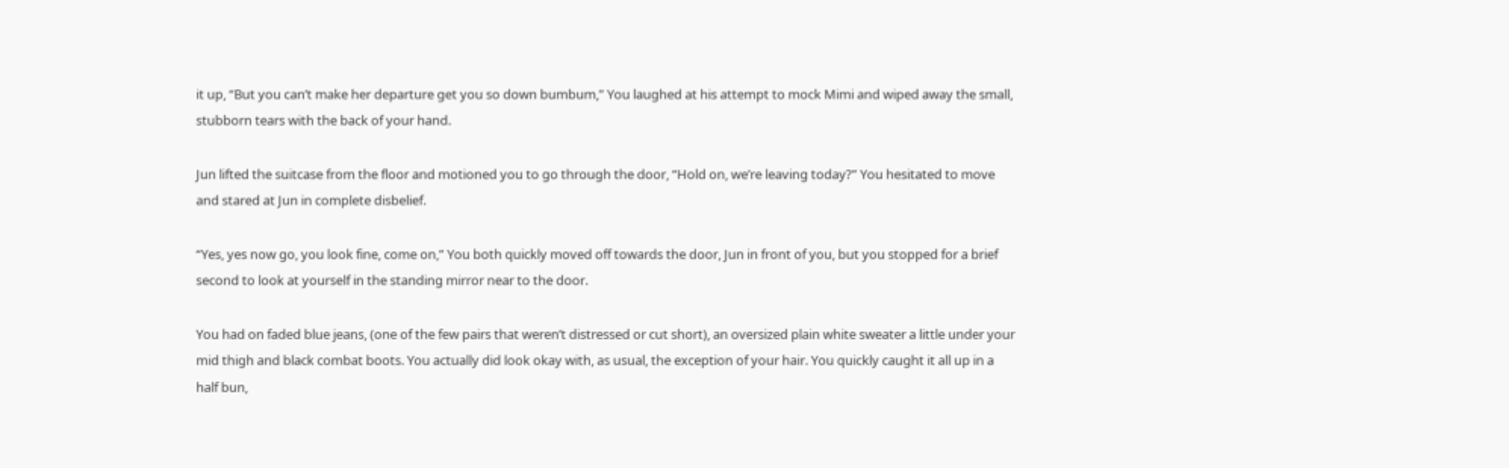it up, “But you can’t make her departure get you so down bumbum,” You laughed at his attempt to mock Mimi and wiped away the small, stubborn tears with the back of your hand.

Jun lifted the suitcase from the floor and motioned you to go through the door, “Hold on, we’re leaving today?” You hesitated to move and stared at Jun in complete disbelief.

“Yes, yes now go, you look fine, come on,” You both quickly moved off towards the door, Jun in front of you, but you stopped for a brief second to look at yourself in the standing mirror near to the door.

You had on faded blue jeans, (one of the few pairs that weren’t distressed or cut short), an oversized plain white sweater a little under your mid thigh and black combat boots. You actually did look okay with, as usual, the exception of your hair. You quickly caught it all up in a half bun,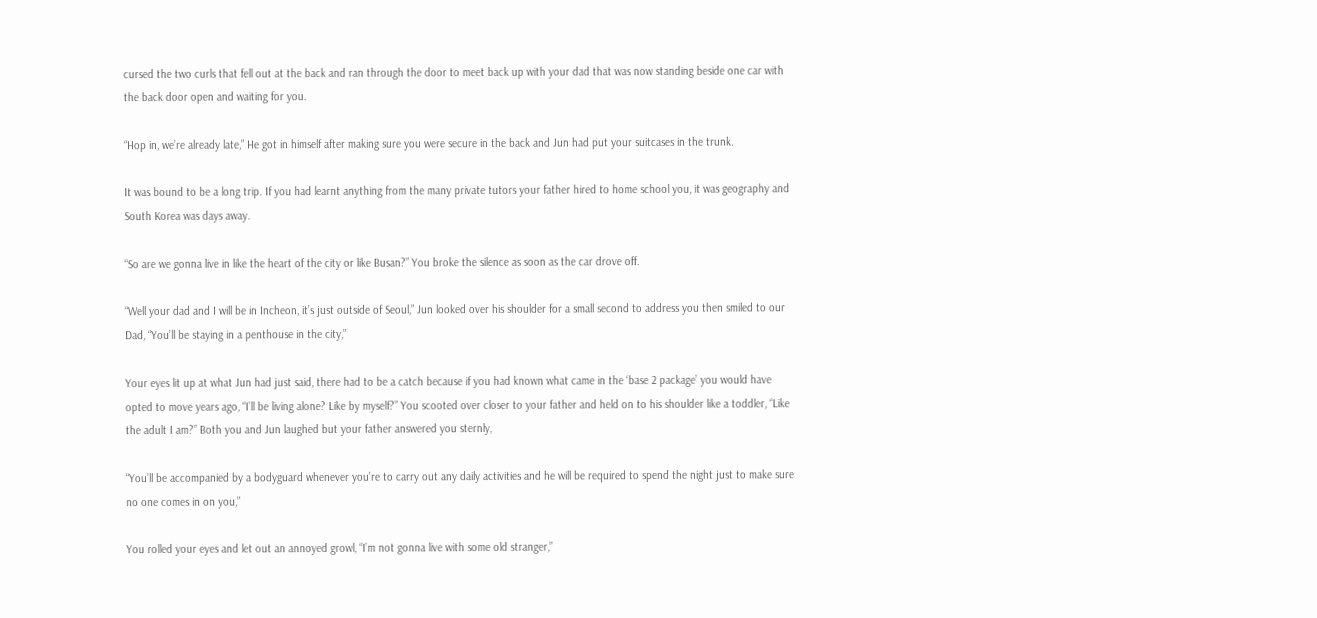cursed the two curls that fell out at the back and ran through the door to meet back up with your dad that was now standing beside one car with the back door open and waiting for you.

“Hop in, we’re already late,” He got in himself after making sure you were secure in the back and Jun had put your suitcases in the trunk.

It was bound to be a long trip. If you had learnt anything from the many private tutors your father hired to home school you, it was geography and South Korea was days away.

“So are we gonna live in like the heart of the city or like Busan?” You broke the silence as soon as the car drove off.

“Well your dad and I will be in Incheon, it’s just outside of Seoul,” Jun looked over his shoulder for a small second to address you then smiled to our Dad, “You’ll be staying in a penthouse in the city,”

Your eyes lit up at what Jun had just said, there had to be a catch because if you had known what came in the ‘base 2 package’ you would have opted to move years ago, “I’ll be living alone? Like by myself?” You scooted over closer to your father and held on to his shoulder like a toddler, “Like the adult I am?” Both you and Jun laughed but your father answered you sternly,

“You’ll be accompanied by a bodyguard whenever you’re to carry out any daily activities and he will be required to spend the night just to make sure no one comes in on you,”

You rolled your eyes and let out an annoyed growl, “I’m not gonna live with some old stranger,”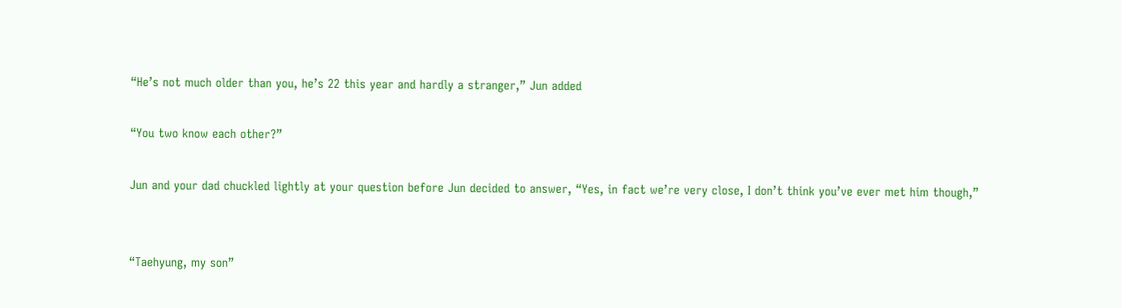“He’s not much older than you, he’s 22 this year and hardly a stranger,” Jun added

“You two know each other?”

Jun and your dad chuckled lightly at your question before Jun decided to answer, “Yes, in fact we’re very close, I don’t think you’ve ever met him though,”


“Taehyung, my son”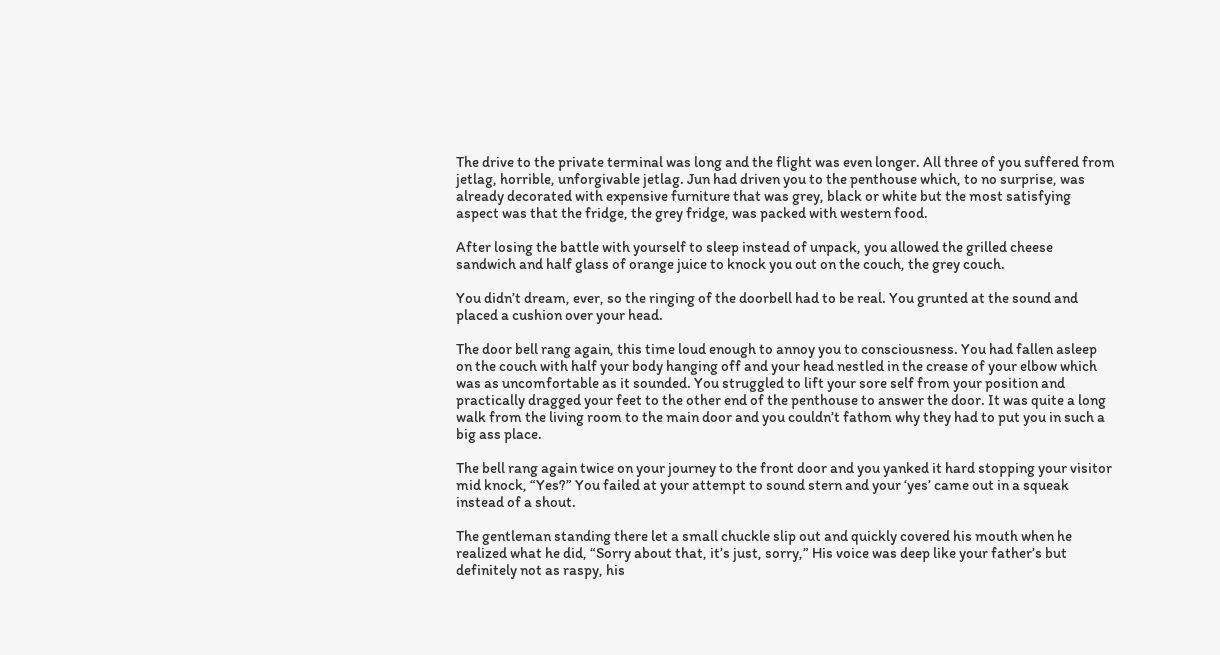The drive to the private terminal was long and the flight was even longer. All three of you suffered from jetlag, horrible, unforgivable jetlag. Jun had driven you to the penthouse which, to no surprise, was already decorated with expensive furniture that was grey, black or white but the most satisfying aspect was that the fridge, the grey fridge, was packed with western food.

After losing the battle with yourself to sleep instead of unpack, you allowed the grilled cheese sandwich and half glass of orange juice to knock you out on the couch, the grey couch.

You didn’t dream, ever, so the ringing of the doorbell had to be real. You grunted at the sound and placed a cushion over your head.

The door bell rang again, this time loud enough to annoy you to consciousness. You had fallen asleep on the couch with half your body hanging off and your head nestled in the crease of your elbow which was as uncomfortable as it sounded. You struggled to lift your sore self from your position and practically dragged your feet to the other end of the penthouse to answer the door. It was quite a long walk from the living room to the main door and you couldn’t fathom why they had to put you in such a big ass place.

The bell rang again twice on your journey to the front door and you yanked it hard stopping your visitor mid knock, “Yes?” You failed at your attempt to sound stern and your ‘yes’ came out in a squeak instead of a shout.

The gentleman standing there let a small chuckle slip out and quickly covered his mouth when he realized what he did, “Sorry about that, it’s just, sorry,” His voice was deep like your father’s but definitely not as raspy, his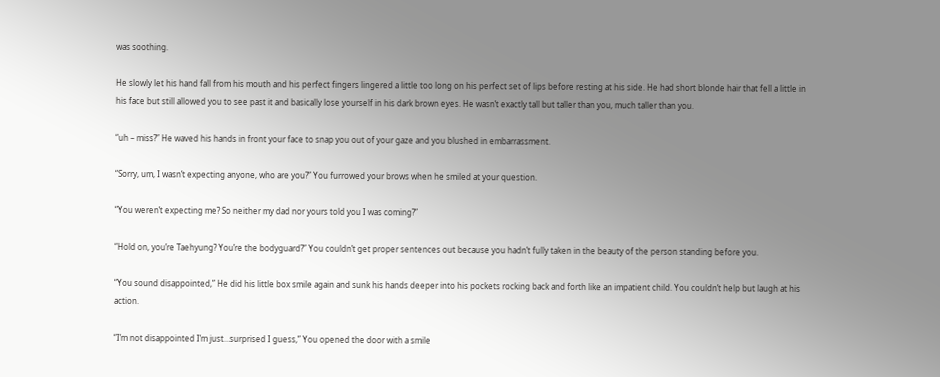was soothing.

He slowly let his hand fall from his mouth and his perfect fingers lingered a little too long on his perfect set of lips before resting at his side. He had short blonde hair that fell a little in his face but still allowed you to see past it and basically lose yourself in his dark brown eyes. He wasn’t exactly tall but taller than you, much taller than you.

“uh – miss?” He waved his hands in front your face to snap you out of your gaze and you blushed in embarrassment.

“Sorry, um, I wasn’t expecting anyone, who are you?” You furrowed your brows when he smiled at your question.

“You weren’t expecting me? So neither my dad nor yours told you I was coming?”

“Hold on, you’re Taehyung? You’re the bodyguard?” You couldn’t get proper sentences out because you hadn’t fully taken in the beauty of the person standing before you.

“You sound disappointed,” He did his little box smile again and sunk his hands deeper into his pockets rocking back and forth like an impatient child. You couldn’t help but laugh at his action.

“I’m not disappointed I’m just…surprised I guess,” You opened the door with a smile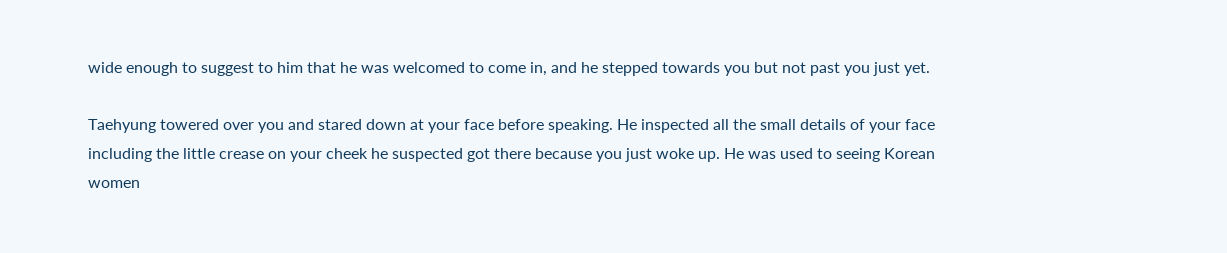wide enough to suggest to him that he was welcomed to come in, and he stepped towards you but not past you just yet.

Taehyung towered over you and stared down at your face before speaking. He inspected all the small details of your face including the little crease on your cheek he suspected got there because you just woke up. He was used to seeing Korean women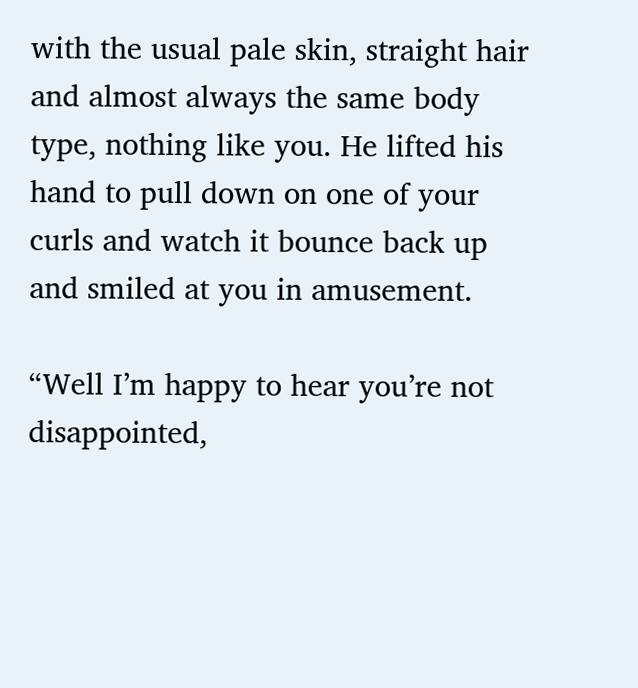with the usual pale skin, straight hair and almost always the same body type, nothing like you. He lifted his hand to pull down on one of your curls and watch it bounce back up and smiled at you in amusement.

“Well I’m happy to hear you’re not disappointed,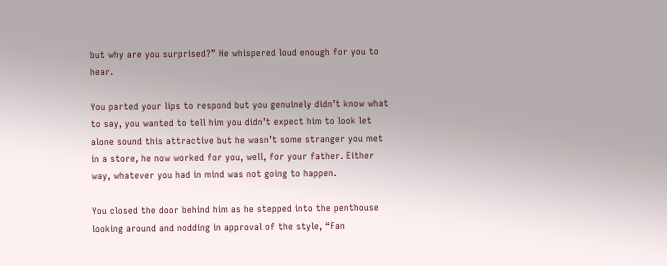but why are you surprised?” He whispered loud enough for you to hear.

You parted your lips to respond but you genuinely didn’t know what to say, you wanted to tell him you didn’t expect him to look let alone sound this attractive but he wasn’t some stranger you met in a store, he now worked for you, well, for your father. Either way, whatever you had in mind was not going to happen.

You closed the door behind him as he stepped into the penthouse looking around and nodding in approval of the style, “Fan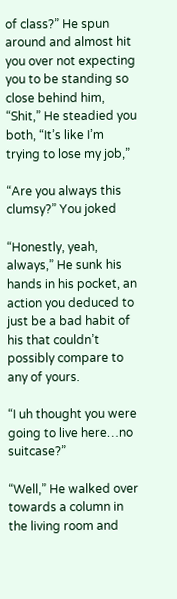of class?” He spun around and almost hit you over not expecting you to be standing so close behind him, “Shit,” He steadied you both, “It’s like I’m trying to lose my job,”

“Are you always this clumsy?” You joked

“Honestly, yeah, always,” He sunk his hands in his pocket, an action you deduced to just be a bad habit of his that couldn’t possibly compare to any of yours.

“I uh thought you were going to live here…no suitcase?”

“Well,” He walked over towards a column in the living room and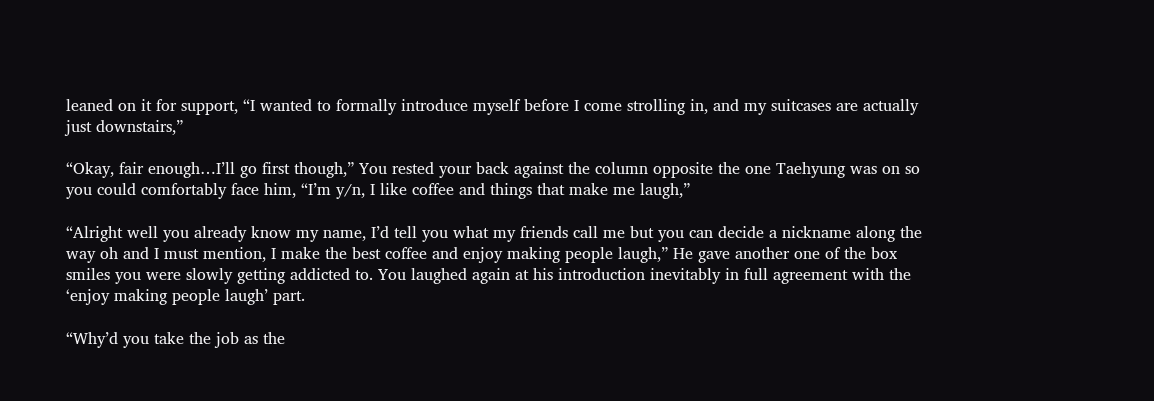leaned on it for support, “I wanted to formally introduce myself before I come strolling in, and my suitcases are actually just downstairs,”

“Okay, fair enough…I’ll go first though,” You rested your back against the column opposite the one Taehyung was on so you could comfortably face him, “I’m y/n, I like coffee and things that make me laugh,”

“Alright well you already know my name, I’d tell you what my friends call me but you can decide a nickname along the way oh and I must mention, I make the best coffee and enjoy making people laugh,” He gave another one of the box smiles you were slowly getting addicted to. You laughed again at his introduction inevitably in full agreement with the ‘enjoy making people laugh’ part.

“Why’d you take the job as the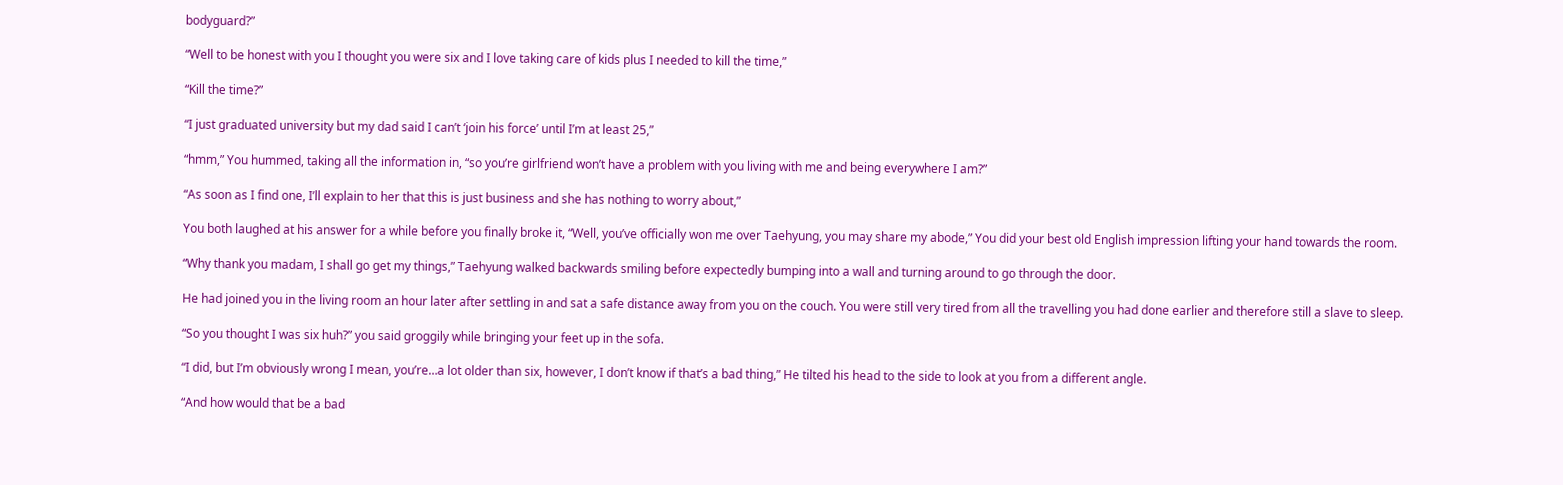bodyguard?”

“Well to be honest with you I thought you were six and I love taking care of kids plus I needed to kill the time,”

“Kill the time?”

“I just graduated university but my dad said I can’t ‘join his force’ until I’m at least 25,”

“hmm,” You hummed, taking all the information in, “so you’re girlfriend won’t have a problem with you living with me and being everywhere I am?”

“As soon as I find one, I’ll explain to her that this is just business and she has nothing to worry about,”

You both laughed at his answer for a while before you finally broke it, “Well, you’ve officially won me over Taehyung, you may share my abode,” You did your best old English impression lifting your hand towards the room.

“Why thank you madam, I shall go get my things,” Taehyung walked backwards smiling before expectedly bumping into a wall and turning around to go through the door.

He had joined you in the living room an hour later after settling in and sat a safe distance away from you on the couch. You were still very tired from all the travelling you had done earlier and therefore still a slave to sleep.

“So you thought I was six huh?” you said groggily while bringing your feet up in the sofa.

“I did, but I’m obviously wrong I mean, you’re…a lot older than six, however, I don’t know if that’s a bad thing,” He tilted his head to the side to look at you from a different angle.

“And how would that be a bad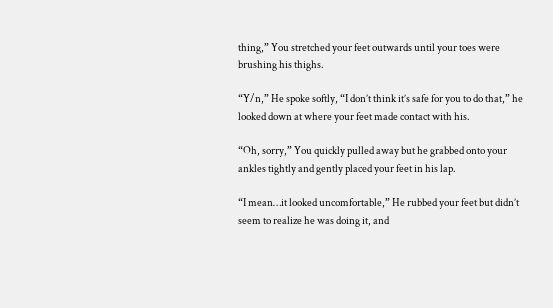thing,” You stretched your feet outwards until your toes were brushing his thighs.

“Y/n,” He spoke softly, “I don’t think it’s safe for you to do that,” he looked down at where your feet made contact with his.

“Oh, sorry,” You quickly pulled away but he grabbed onto your ankles tightly and gently placed your feet in his lap.

“I mean…it looked uncomfortable,” He rubbed your feet but didn’t seem to realize he was doing it, and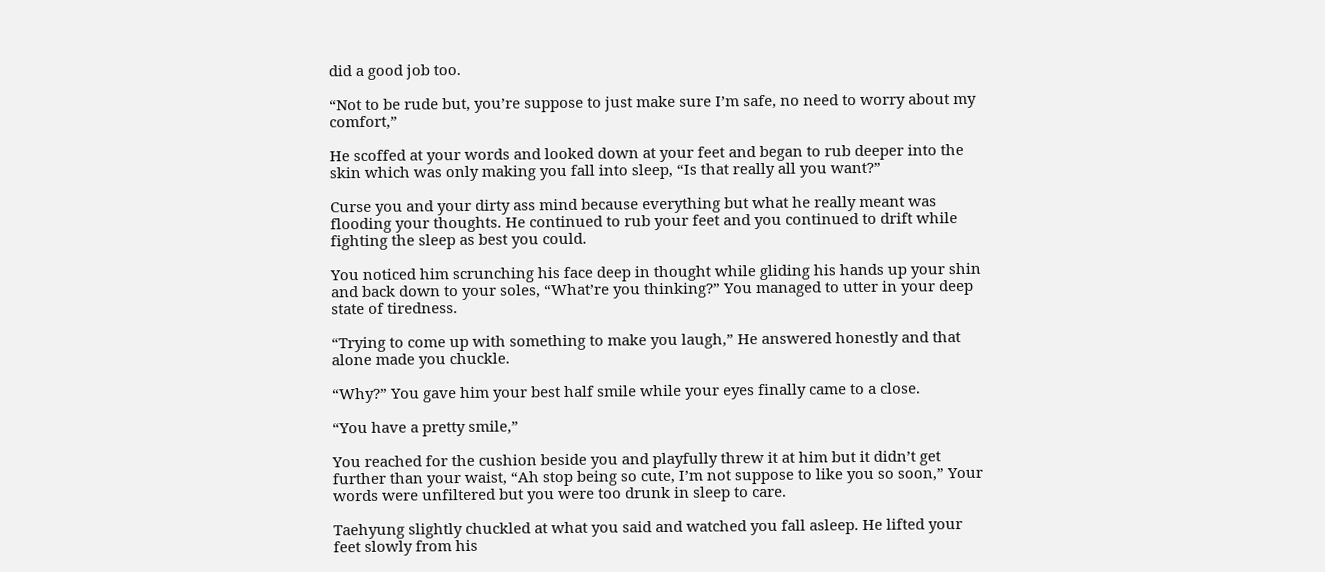did a good job too.

“Not to be rude but, you’re suppose to just make sure I’m safe, no need to worry about my comfort,”

He scoffed at your words and looked down at your feet and began to rub deeper into the skin which was only making you fall into sleep, “Is that really all you want?”

Curse you and your dirty ass mind because everything but what he really meant was flooding your thoughts. He continued to rub your feet and you continued to drift while fighting the sleep as best you could.

You noticed him scrunching his face deep in thought while gliding his hands up your shin and back down to your soles, “What’re you thinking?” You managed to utter in your deep state of tiredness.

“Trying to come up with something to make you laugh,” He answered honestly and that alone made you chuckle.

“Why?” You gave him your best half smile while your eyes finally came to a close.

“You have a pretty smile,”

You reached for the cushion beside you and playfully threw it at him but it didn’t get further than your waist, “Ah stop being so cute, I’m not suppose to like you so soon,” Your words were unfiltered but you were too drunk in sleep to care.

Taehyung slightly chuckled at what you said and watched you fall asleep. He lifted your feet slowly from his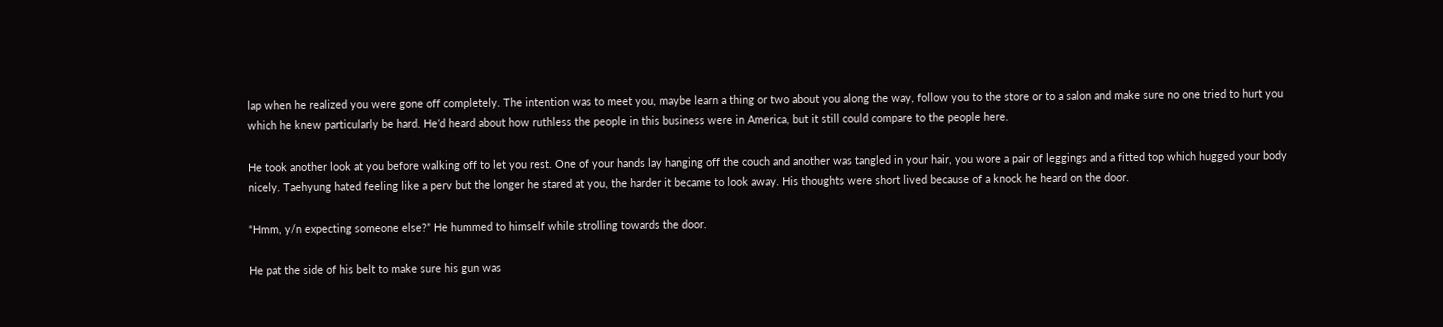lap when he realized you were gone off completely. The intention was to meet you, maybe learn a thing or two about you along the way, follow you to the store or to a salon and make sure no one tried to hurt you which he knew particularly be hard. He’d heard about how ruthless the people in this business were in America, but it still could compare to the people here.

He took another look at you before walking off to let you rest. One of your hands lay hanging off the couch and another was tangled in your hair, you wore a pair of leggings and a fitted top which hugged your body nicely. Taehyung hated feeling like a perv but the longer he stared at you, the harder it became to look away. His thoughts were short lived because of a knock he heard on the door.

“Hmm, y/n expecting someone else?” He hummed to himself while strolling towards the door.

He pat the side of his belt to make sure his gun was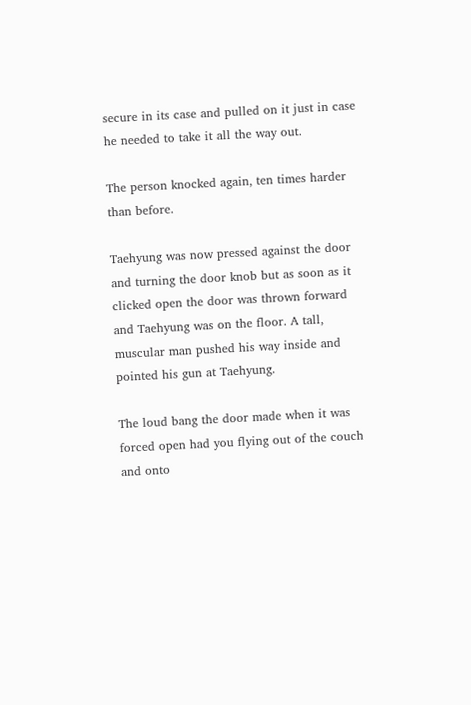secure in its case and pulled on it just in case he needed to take it all the way out.

The person knocked again, ten times harder than before.

Taehyung was now pressed against the door and turning the door knob but as soon as it clicked open the door was thrown forward and Taehyung was on the floor. A tall, muscular man pushed his way inside and pointed his gun at Taehyung.

The loud bang the door made when it was forced open had you flying out of the couch and onto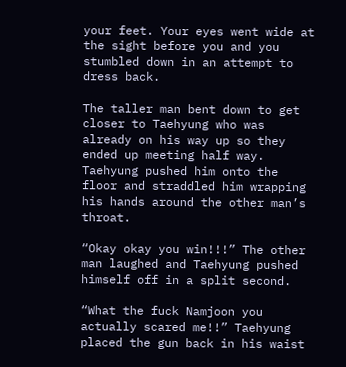your feet. Your eyes went wide at the sight before you and you stumbled down in an attempt to dress back.

The taller man bent down to get closer to Taehyung who was already on his way up so they ended up meeting half way. Taehyung pushed him onto the floor and straddled him wrapping his hands around the other man’s throat.

“Okay okay you win!!!” The other man laughed and Taehyung pushed himself off in a split second.

“What the fuck Namjoon you actually scared me!!” Taehyung placed the gun back in his waist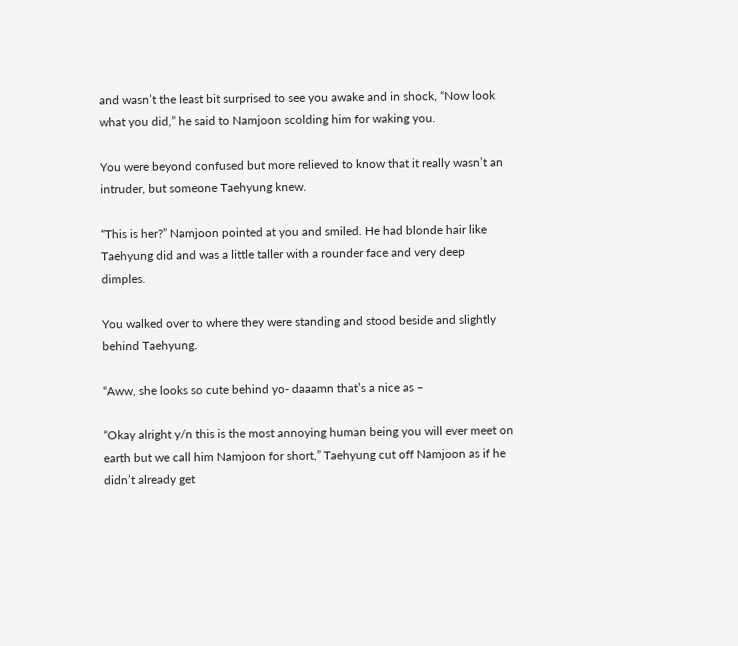and wasn’t the least bit surprised to see you awake and in shock, “Now look what you did,” he said to Namjoon scolding him for waking you.

You were beyond confused but more relieved to know that it really wasn’t an intruder, but someone Taehyung knew.

“This is her?” Namjoon pointed at you and smiled. He had blonde hair like Taehyung did and was a little taller with a rounder face and very deep dimples.

You walked over to where they were standing and stood beside and slightly behind Taehyung.

“Aww, she looks so cute behind yo- daaamn that’s a nice as –

“Okay alright y/n this is the most annoying human being you will ever meet on earth but we call him Namjoon for short,” Taehyung cut off Namjoon as if he didn’t already get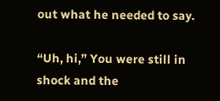out what he needed to say.

“Uh, hi,” You were still in shock and the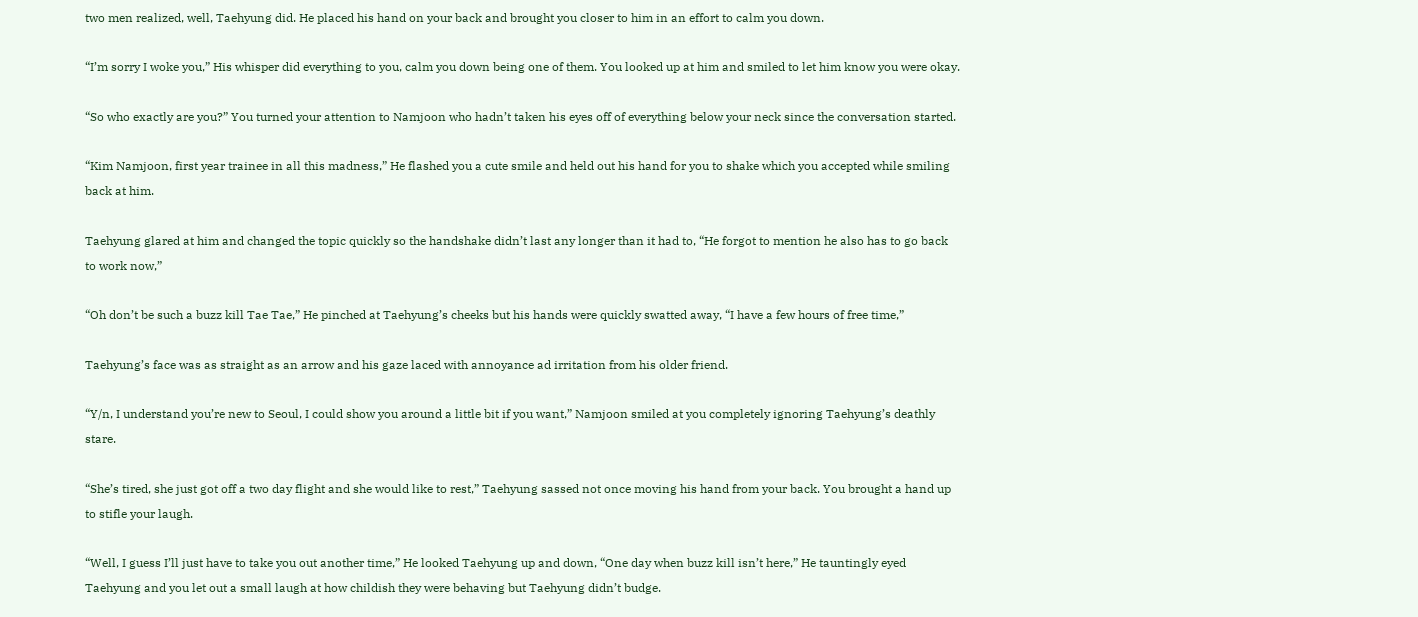two men realized, well, Taehyung did. He placed his hand on your back and brought you closer to him in an effort to calm you down.

“I’m sorry I woke you,” His whisper did everything to you, calm you down being one of them. You looked up at him and smiled to let him know you were okay.

“So who exactly are you?” You turned your attention to Namjoon who hadn’t taken his eyes off of everything below your neck since the conversation started.

“Kim Namjoon, first year trainee in all this madness,” He flashed you a cute smile and held out his hand for you to shake which you accepted while smiling back at him.

Taehyung glared at him and changed the topic quickly so the handshake didn’t last any longer than it had to, “He forgot to mention he also has to go back to work now,”

“Oh don’t be such a buzz kill Tae Tae,” He pinched at Taehyung’s cheeks but his hands were quickly swatted away, “I have a few hours of free time,”

Taehyung’s face was as straight as an arrow and his gaze laced with annoyance ad irritation from his older friend.

“Y/n, I understand you’re new to Seoul, I could show you around a little bit if you want,” Namjoon smiled at you completely ignoring Taehyung’s deathly stare.

“She’s tired, she just got off a two day flight and she would like to rest,” Taehyung sassed not once moving his hand from your back. You brought a hand up to stifle your laugh.

“Well, I guess I’ll just have to take you out another time,” He looked Taehyung up and down, “One day when buzz kill isn’t here,” He tauntingly eyed Taehyung and you let out a small laugh at how childish they were behaving but Taehyung didn’t budge.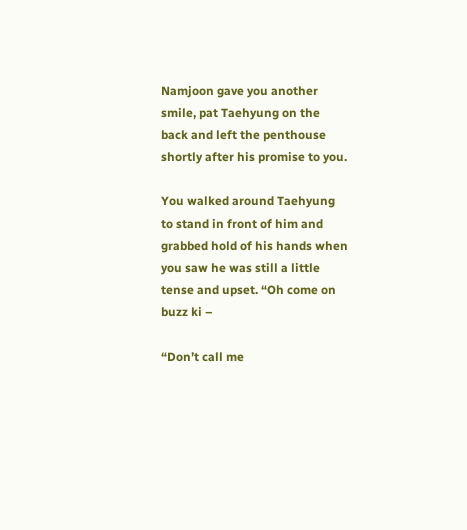Namjoon gave you another smile, pat Taehyung on the back and left the penthouse shortly after his promise to you.

You walked around Taehyung to stand in front of him and grabbed hold of his hands when you saw he was still a little tense and upset. “Oh come on buzz ki –

“Don’t call me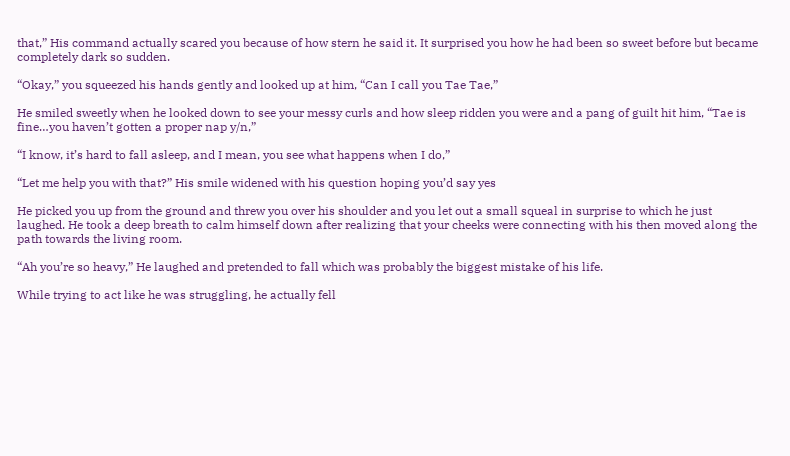that,” His command actually scared you because of how stern he said it. It surprised you how he had been so sweet before but became completely dark so sudden.

“Okay,” you squeezed his hands gently and looked up at him, “Can I call you Tae Tae,”

He smiled sweetly when he looked down to see your messy curls and how sleep ridden you were and a pang of guilt hit him, “Tae is fine…you haven’t gotten a proper nap y/n,”

“I know, it’s hard to fall asleep, and I mean, you see what happens when I do,”

“Let me help you with that?” His smile widened with his question hoping you’d say yes

He picked you up from the ground and threw you over his shoulder and you let out a small squeal in surprise to which he just laughed. He took a deep breath to calm himself down after realizing that your cheeks were connecting with his then moved along the path towards the living room.

“Ah you’re so heavy,” He laughed and pretended to fall which was probably the biggest mistake of his life.

While trying to act like he was struggling, he actually fell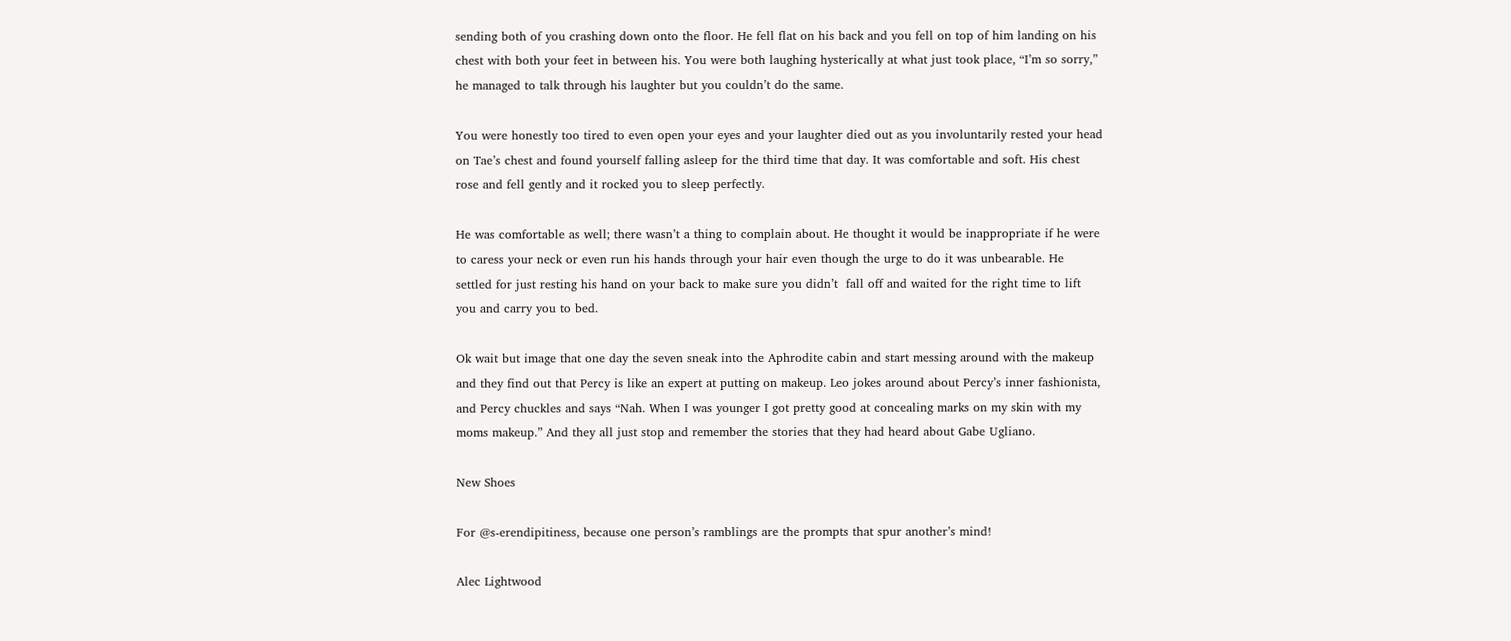sending both of you crashing down onto the floor. He fell flat on his back and you fell on top of him landing on his chest with both your feet in between his. You were both laughing hysterically at what just took place, “I’m so sorry,” he managed to talk through his laughter but you couldn’t do the same.

You were honestly too tired to even open your eyes and your laughter died out as you involuntarily rested your head on Tae’s chest and found yourself falling asleep for the third time that day. It was comfortable and soft. His chest rose and fell gently and it rocked you to sleep perfectly.

He was comfortable as well; there wasn’t a thing to complain about. He thought it would be inappropriate if he were to caress your neck or even run his hands through your hair even though the urge to do it was unbearable. He settled for just resting his hand on your back to make sure you didn’t  fall off and waited for the right time to lift you and carry you to bed.

Ok wait but image that one day the seven sneak into the Aphrodite cabin and start messing around with the makeup and they find out that Percy is like an expert at putting on makeup. Leo jokes around about Percy’s inner fashionista, and Percy chuckles and says “Nah. When I was younger I got pretty good at concealing marks on my skin with my moms makeup.” And they all just stop and remember the stories that they had heard about Gabe Ugliano.

New Shoes

For @s-erendipitiness, because one person’s ramblings are the prompts that spur another’s mind!

Alec Lightwood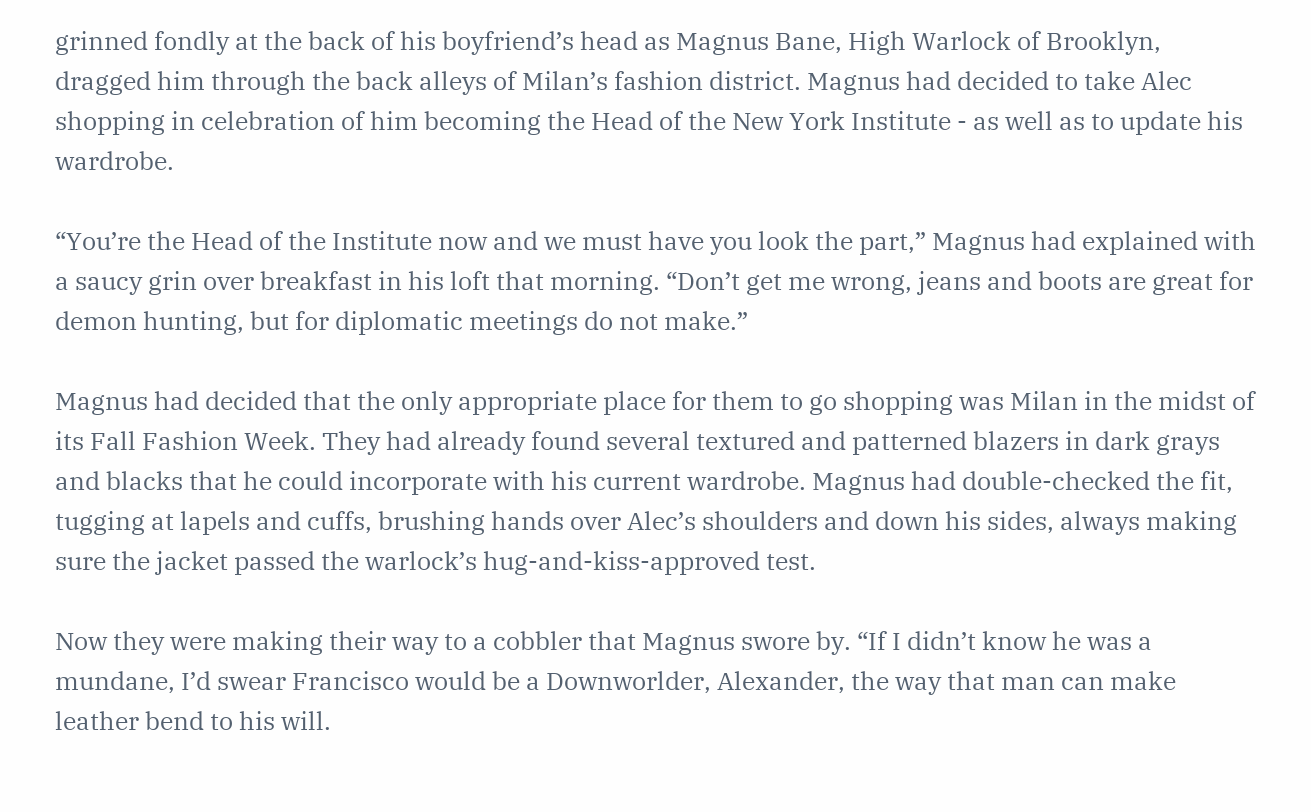grinned fondly at the back of his boyfriend’s head as Magnus Bane, High Warlock of Brooklyn, dragged him through the back alleys of Milan’s fashion district. Magnus had decided to take Alec shopping in celebration of him becoming the Head of the New York Institute - as well as to update his wardrobe.

“You’re the Head of the Institute now and we must have you look the part,” Magnus had explained with a saucy grin over breakfast in his loft that morning. “Don’t get me wrong, jeans and boots are great for demon hunting, but for diplomatic meetings do not make.”

Magnus had decided that the only appropriate place for them to go shopping was Milan in the midst of its Fall Fashion Week. They had already found several textured and patterned blazers in dark grays and blacks that he could incorporate with his current wardrobe. Magnus had double-checked the fit, tugging at lapels and cuffs, brushing hands over Alec’s shoulders and down his sides, always making sure the jacket passed the warlock’s hug-and-kiss-approved test.

Now they were making their way to a cobbler that Magnus swore by. “If I didn’t know he was a mundane, I’d swear Francisco would be a Downworlder, Alexander, the way that man can make leather bend to his will.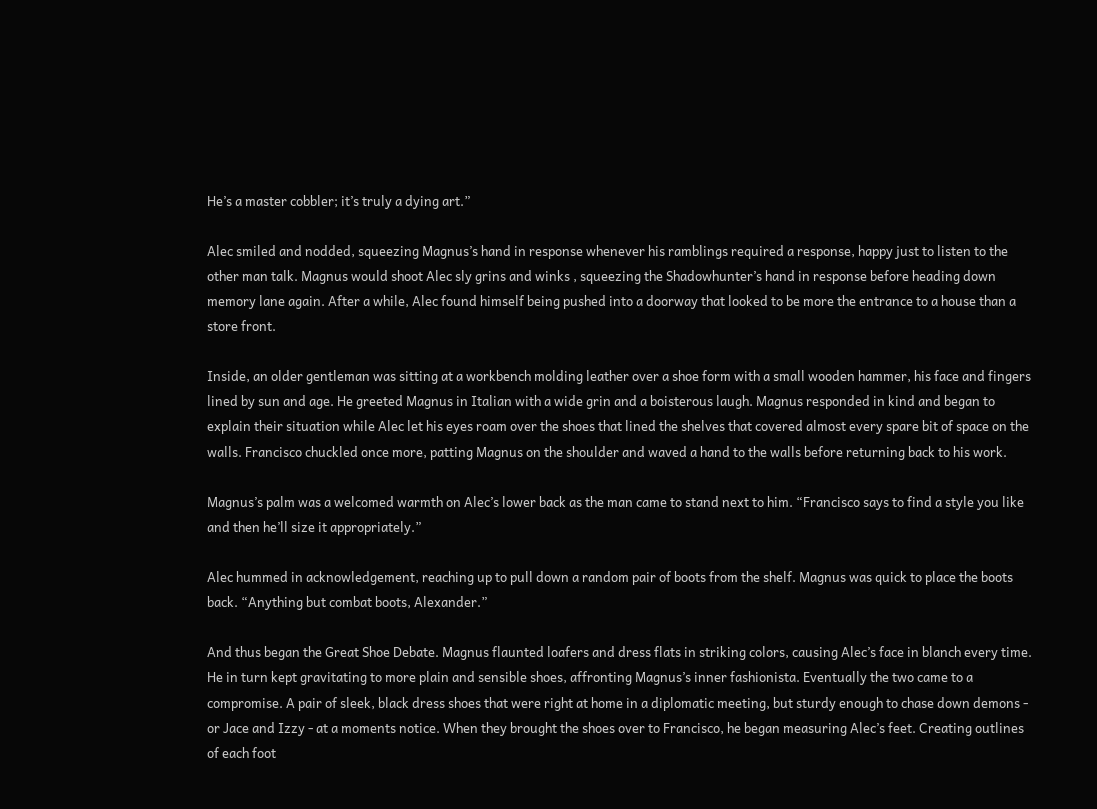He’s a master cobbler; it’s truly a dying art.”

Alec smiled and nodded, squeezing Magnus’s hand in response whenever his ramblings required a response, happy just to listen to the other man talk. Magnus would shoot Alec sly grins and winks , squeezing the Shadowhunter’s hand in response before heading down memory lane again. After a while, Alec found himself being pushed into a doorway that looked to be more the entrance to a house than a store front.

Inside, an older gentleman was sitting at a workbench molding leather over a shoe form with a small wooden hammer, his face and fingers lined by sun and age. He greeted Magnus in Italian with a wide grin and a boisterous laugh. Magnus responded in kind and began to explain their situation while Alec let his eyes roam over the shoes that lined the shelves that covered almost every spare bit of space on the walls. Francisco chuckled once more, patting Magnus on the shoulder and waved a hand to the walls before returning back to his work.

Magnus’s palm was a welcomed warmth on Alec’s lower back as the man came to stand next to him. “Francisco says to find a style you like and then he’ll size it appropriately.”

Alec hummed in acknowledgement, reaching up to pull down a random pair of boots from the shelf. Magnus was quick to place the boots back. “Anything but combat boots, Alexander.”

And thus began the Great Shoe Debate. Magnus flaunted loafers and dress flats in striking colors, causing Alec’s face in blanch every time. He in turn kept gravitating to more plain and sensible shoes, affronting Magnus’s inner fashionista. Eventually the two came to a compromise. A pair of sleek, black dress shoes that were right at home in a diplomatic meeting, but sturdy enough to chase down demons - or Jace and Izzy - at a moments notice. When they brought the shoes over to Francisco, he began measuring Alec’s feet. Creating outlines of each foot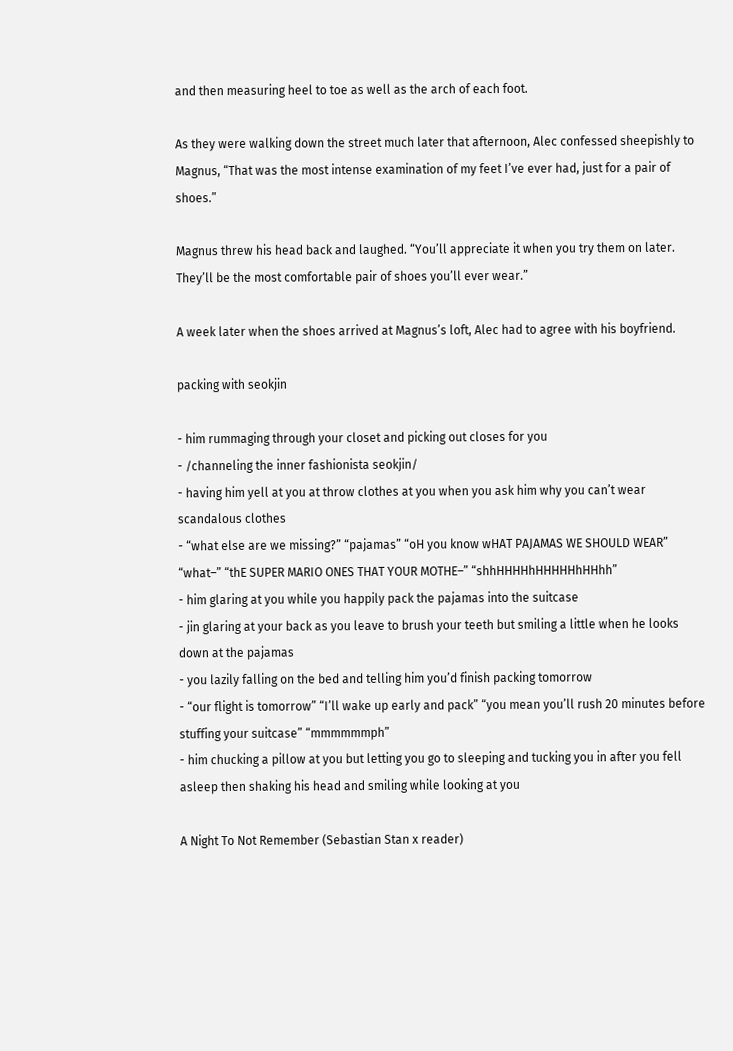and then measuring heel to toe as well as the arch of each foot.

As they were walking down the street much later that afternoon, Alec confessed sheepishly to Magnus, “That was the most intense examination of my feet I’ve ever had, just for a pair of shoes.”

Magnus threw his head back and laughed. “You’ll appreciate it when you try them on later. They’ll be the most comfortable pair of shoes you’ll ever wear.”

A week later when the shoes arrived at Magnus’s loft, Alec had to agree with his boyfriend.

packing with seokjin

- him rummaging through your closet and picking out closes for you
- /channeling the inner fashionista seokjin/
- having him yell at you at throw clothes at you when you ask him why you can’t wear scandalous clothes
- “what else are we missing?” “pajamas” “oH you know wHAT PAJAMAS WE SHOULD WEAR” “what–” “thE SUPER MARIO ONES THAT YOUR MOTHE–” “shhHHHHhHHHHHhHHhh”
- him glaring at you while you happily pack the pajamas into the suitcase
- jin glaring at your back as you leave to brush your teeth but smiling a little when he looks down at the pajamas
- you lazily falling on the bed and telling him you’d finish packing tomorrow
- “our flight is tomorrow” “I’ll wake up early and pack” “you mean you’ll rush 20 minutes before stuffing your suitcase” “mmmmmmph”
- him chucking a pillow at you but letting you go to sleeping and tucking you in after you fell asleep then shaking his head and smiling while looking at you

A Night To Not Remember (Sebastian Stan x reader)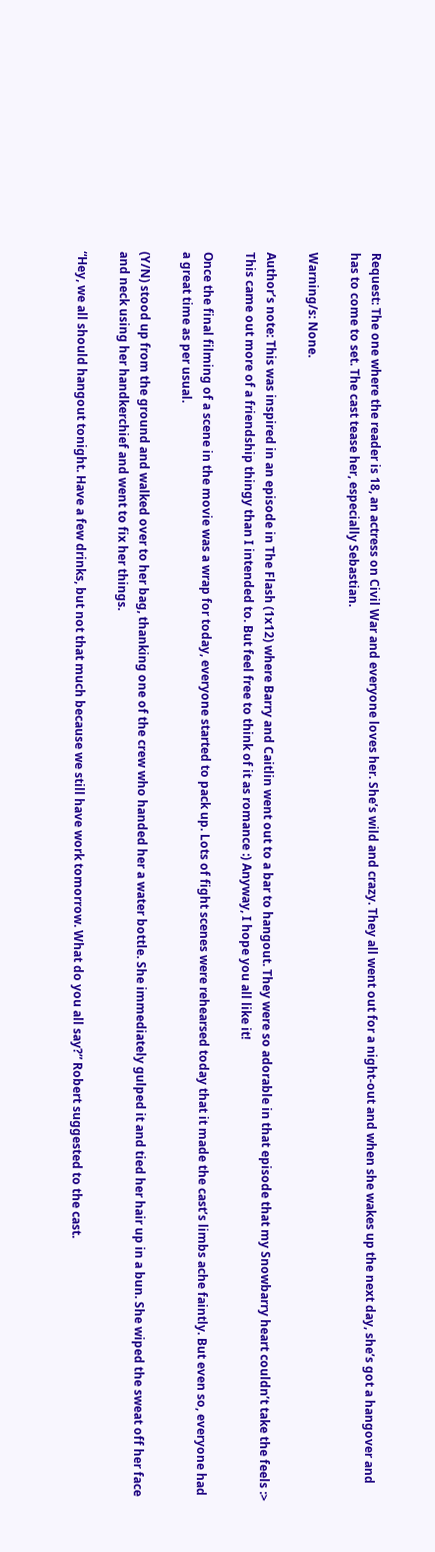Request: The one where the reader is 18, an actress on Civil War and everyone loves her. She’s wild and crazy. They all went out for a night-out and when she wakes up the next day, she’s got a hangover and has to come to set. The cast tease her, especially Sebastian.

Warning/s: None.

Author’s note: This was inspired in an episode in The Flash (1x12) where Barry and Caitlin went out to a bar to hangout. They were so adorable in that episode that my Snowbarry heart couldn’t take the feels :> This came out more of a friendship thingy than I intended to. But feel free to think of it as romance :) Anyway, I hope you all like it!

Once the final filming of a scene in the movie was a wrap for today, everyone started to pack up. Lots of fight scenes were rehearsed today that it made the cast’s limbs ache faintly. But even so, everyone had a great time as per usual.

(Y/N) stood up from the ground and walked over to her bag, thanking one of the crew who handed her a water bottle. She immediately gulped it and tied her hair up in a bun. She wiped the sweat off her face and neck using her handkerchief and went to fix her things.

“Hey, we all should hangout tonight. Have a few drinks, but not that much because we still have work tomorrow. What do you all say?” Robert suggested to the cast.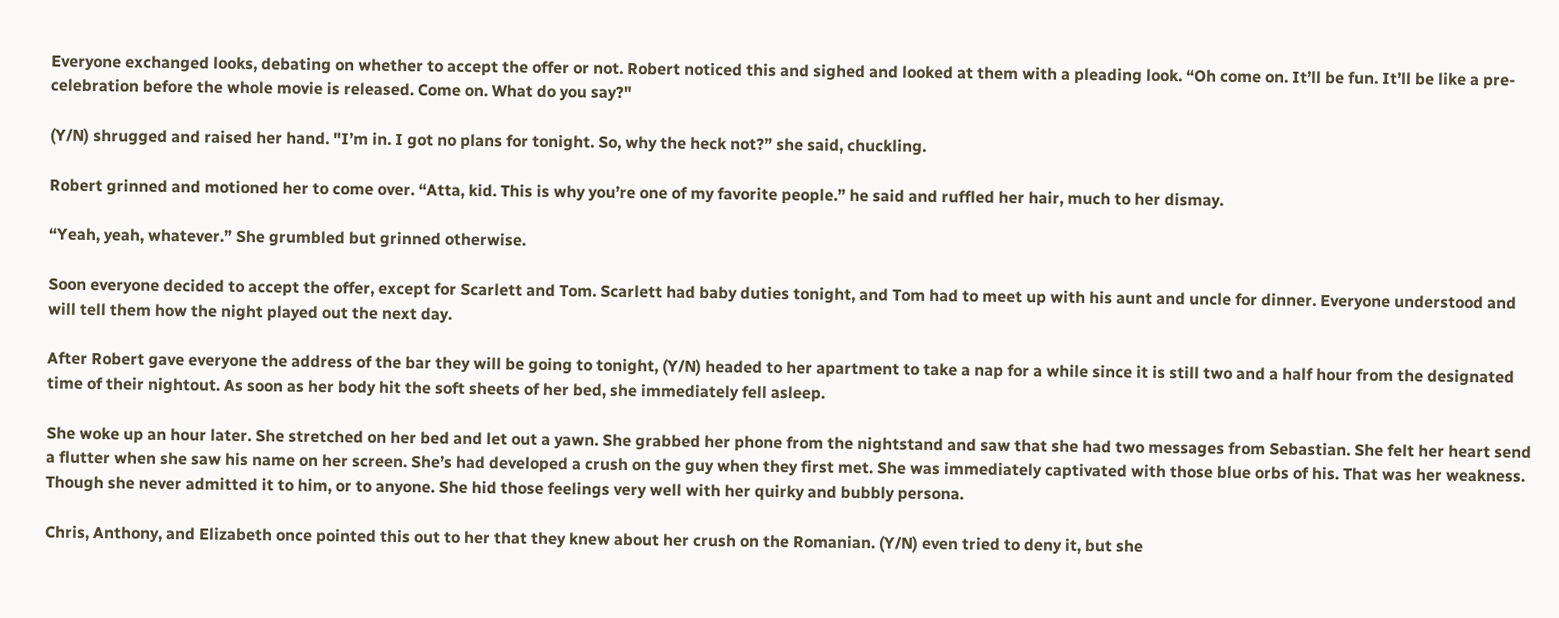Everyone exchanged looks, debating on whether to accept the offer or not. Robert noticed this and sighed and looked at them with a pleading look. “Oh come on. It’ll be fun. It’ll be like a pre-celebration before the whole movie is released. Come on. What do you say?"

(Y/N) shrugged and raised her hand. "I’m in. I got no plans for tonight. So, why the heck not?” she said, chuckling.

Robert grinned and motioned her to come over. “Atta, kid. This is why you’re one of my favorite people.” he said and ruffled her hair, much to her dismay.

“Yeah, yeah, whatever.” She grumbled but grinned otherwise.

Soon everyone decided to accept the offer, except for Scarlett and Tom. Scarlett had baby duties tonight, and Tom had to meet up with his aunt and uncle for dinner. Everyone understood and will tell them how the night played out the next day.

After Robert gave everyone the address of the bar they will be going to tonight, (Y/N) headed to her apartment to take a nap for a while since it is still two and a half hour from the designated time of their nightout. As soon as her body hit the soft sheets of her bed, she immediately fell asleep.

She woke up an hour later. She stretched on her bed and let out a yawn. She grabbed her phone from the nightstand and saw that she had two messages from Sebastian. She felt her heart send a flutter when she saw his name on her screen. She’s had developed a crush on the guy when they first met. She was immediately captivated with those blue orbs of his. That was her weakness. Though she never admitted it to him, or to anyone. She hid those feelings very well with her quirky and bubbly persona.

Chris, Anthony, and Elizabeth once pointed this out to her that they knew about her crush on the Romanian. (Y/N) even tried to deny it, but she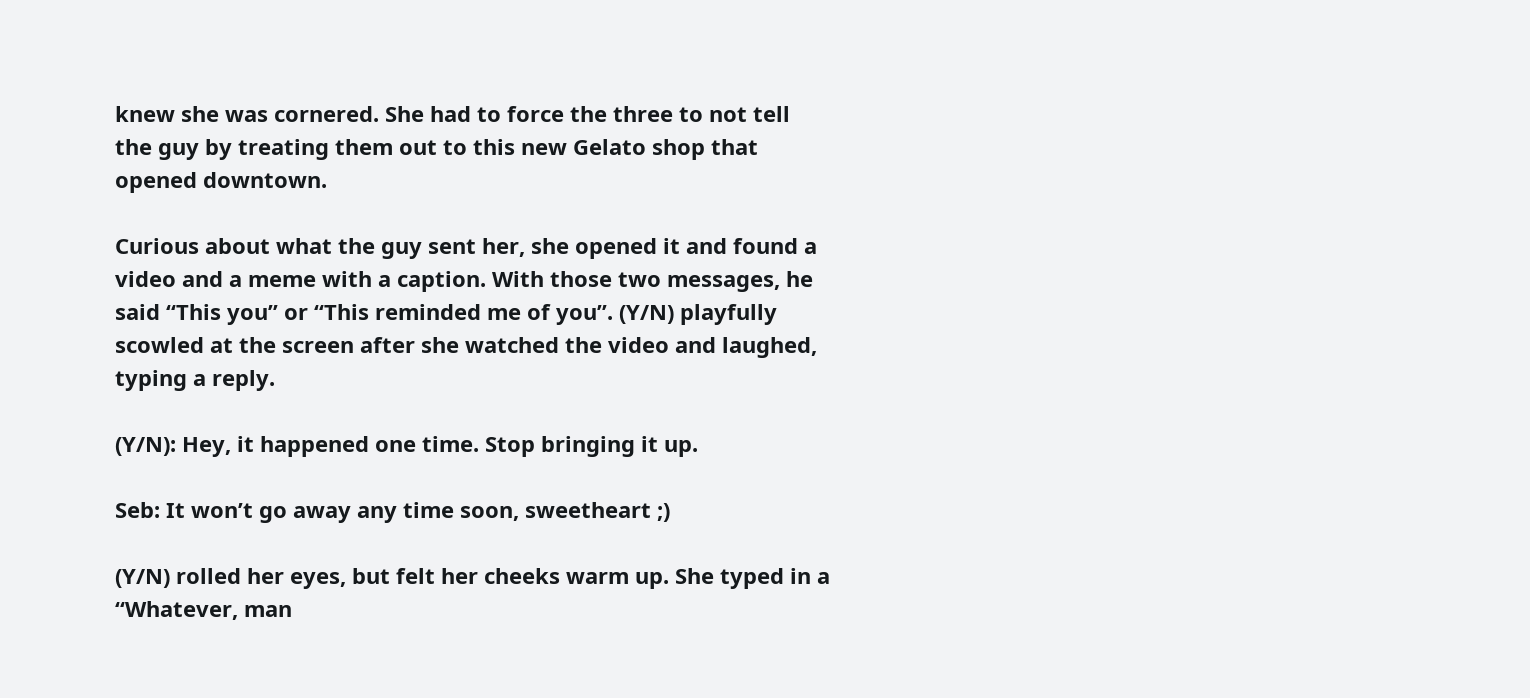knew she was cornered. She had to force the three to not tell the guy by treating them out to this new Gelato shop that opened downtown.

Curious about what the guy sent her, she opened it and found a video and a meme with a caption. With those two messages, he said “This you” or “This reminded me of you”. (Y/N) playfully scowled at the screen after she watched the video and laughed, typing a reply.

(Y/N): Hey, it happened one time. Stop bringing it up.

Seb: It won’t go away any time soon, sweetheart ;)

(Y/N) rolled her eyes, but felt her cheeks warm up. She typed in a “Whatever, man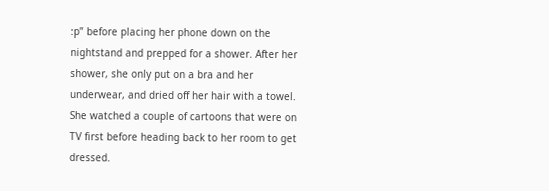:p” before placing her phone down on the nightstand and prepped for a shower. After her shower, she only put on a bra and her underwear, and dried off her hair with a towel. She watched a couple of cartoons that were on TV first before heading back to her room to get dressed.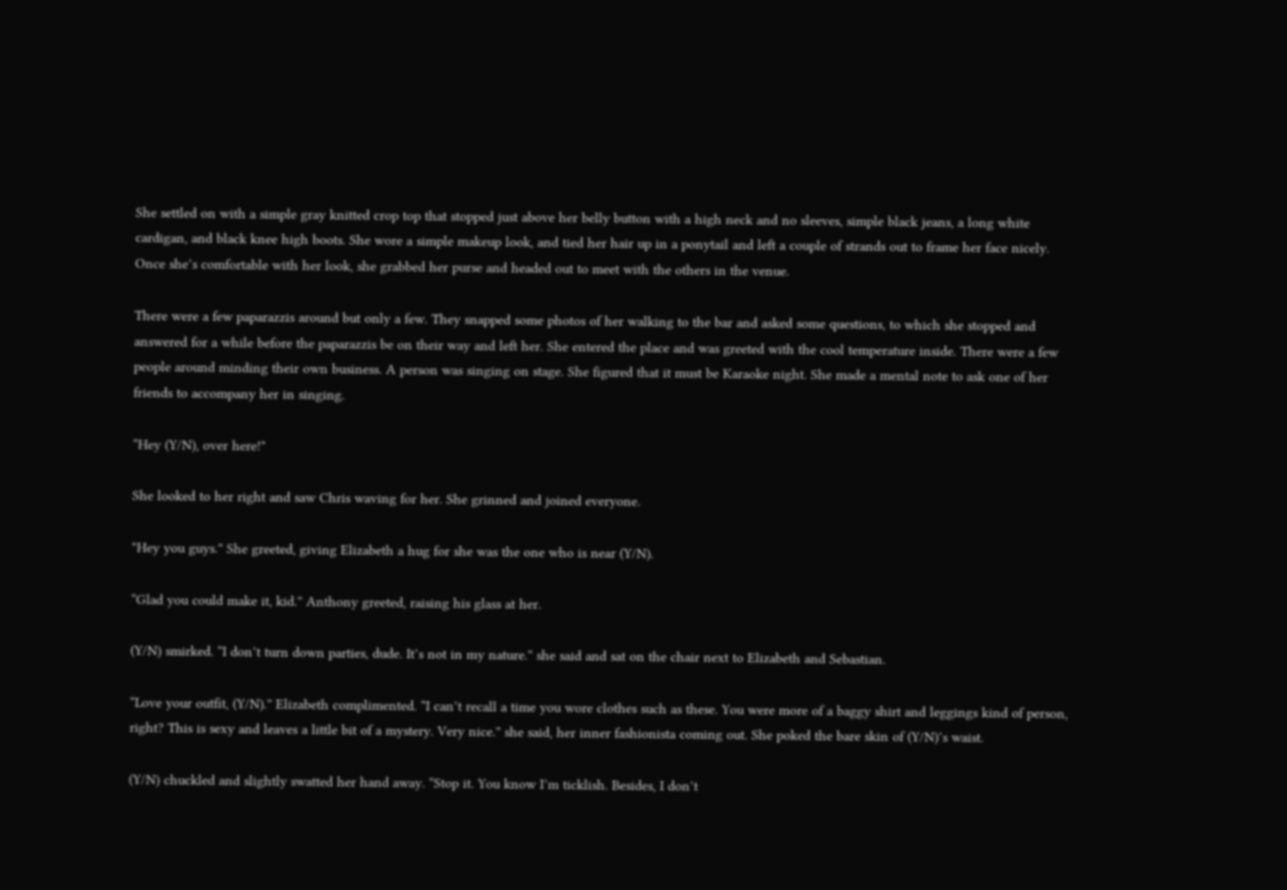She settled on with a simple gray knitted crop top that stopped just above her belly button with a high neck and no sleeves, simple black jeans, a long white cardigan, and black knee high boots. She wore a simple makeup look, and tied her hair up in a ponytail and left a couple of strands out to frame her face nicely. Once she’s comfortable with her look, she grabbed her purse and headed out to meet with the others in the venue.

There were a few paparazzis around but only a few. They snapped some photos of her walking to the bar and asked some questions, to which she stopped and answered for a while before the paparazzis be on their way and left her. She entered the place and was greeted with the cool temperature inside. There were a few people around minding their own business. A person was singing on stage. She figured that it must be Karaoke night. She made a mental note to ask one of her friends to accompany her in singing.

“Hey (Y/N), over here!"

She looked to her right and saw Chris waving for her. She grinned and joined everyone.

"Hey you guys.” She greeted, giving Elizabeth a hug for she was the one who is near (Y/N).

“Glad you could make it, kid.” Anthony greeted, raising his glass at her.

(Y/N) smirked. “I don’t turn down parties, dude. It’s not in my nature.” she said and sat on the chair next to Elizabeth and Sebastian.

“Love your outfit, (Y/N).” Elizabeth complimented. “I can’t recall a time you wore clothes such as these. You were more of a baggy shirt and leggings kind of person, right? This is sexy and leaves a little bit of a mystery. Very nice.” she said, her inner fashionista coming out. She poked the bare skin of (Y/N)’s waist.

(Y/N) chuckled and slightly swatted her hand away. “Stop it. You know I’m ticklish. Besides, I don’t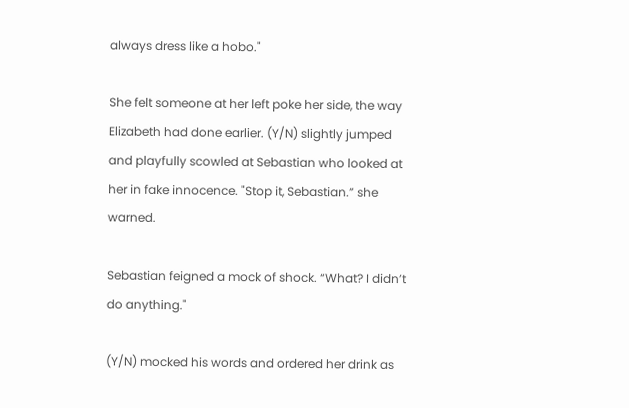always dress like a hobo."

She felt someone at her left poke her side, the way Elizabeth had done earlier. (Y/N) slightly jumped and playfully scowled at Sebastian who looked at her in fake innocence. "Stop it, Sebastian.” she warned.

Sebastian feigned a mock of shock. “What? I didn’t do anything."

(Y/N) mocked his words and ordered her drink as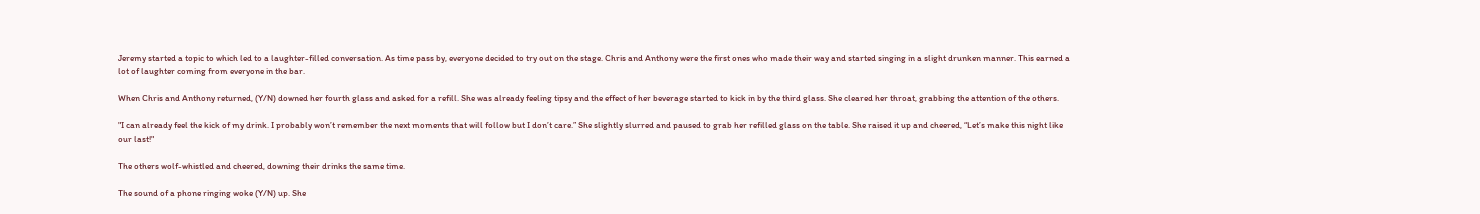Jeremy started a topic to which led to a laughter-filled conversation. As time pass by, everyone decided to try out on the stage. Chris and Anthony were the first ones who made their way and started singing in a slight drunken manner. This earned a lot of laughter coming from everyone in the bar.

When Chris and Anthony returned, (Y/N) downed her fourth glass and asked for a refill. She was already feeling tipsy and the effect of her beverage started to kick in by the third glass. She cleared her throat, grabbing the attention of the others.

"I can already feel the kick of my drink. I probably won’t remember the next moments that will follow but I don’t care.” She slightly slurred and paused to grab her refilled glass on the table. She raised it up and cheered, “Let’s make this night like our last!"

The others wolf-whistled and cheered, downing their drinks the same time.

The sound of a phone ringing woke (Y/N) up. She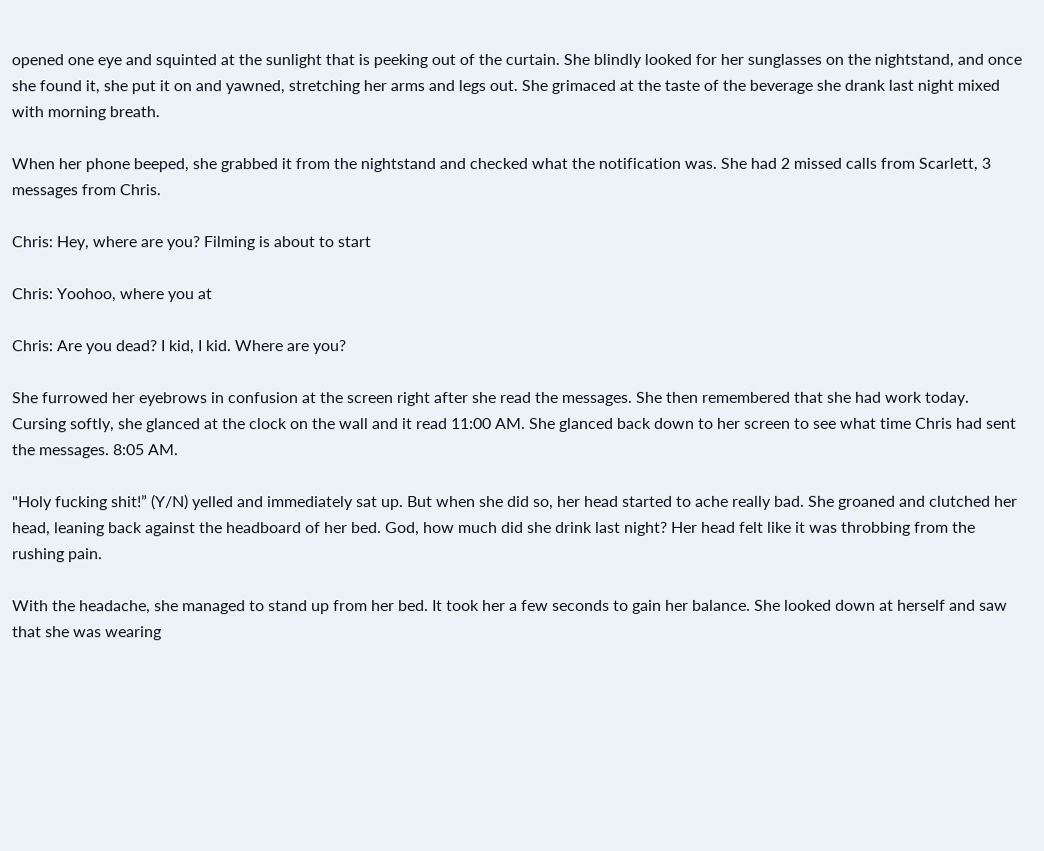opened one eye and squinted at the sunlight that is peeking out of the curtain. She blindly looked for her sunglasses on the nightstand, and once she found it, she put it on and yawned, stretching her arms and legs out. She grimaced at the taste of the beverage she drank last night mixed with morning breath.

When her phone beeped, she grabbed it from the nightstand and checked what the notification was. She had 2 missed calls from Scarlett, 3 messages from Chris.

Chris: Hey, where are you? Filming is about to start

Chris: Yoohoo, where you at

Chris: Are you dead? I kid, I kid. Where are you?

She furrowed her eyebrows in confusion at the screen right after she read the messages. She then remembered that she had work today. Cursing softly, she glanced at the clock on the wall and it read 11:00 AM. She glanced back down to her screen to see what time Chris had sent the messages. 8:05 AM.

"Holy fucking shit!” (Y/N) yelled and immediately sat up. But when she did so, her head started to ache really bad. She groaned and clutched her head, leaning back against the headboard of her bed. God, how much did she drink last night? Her head felt like it was throbbing from the rushing pain.

With the headache, she managed to stand up from her bed. It took her a few seconds to gain her balance. She looked down at herself and saw that she was wearing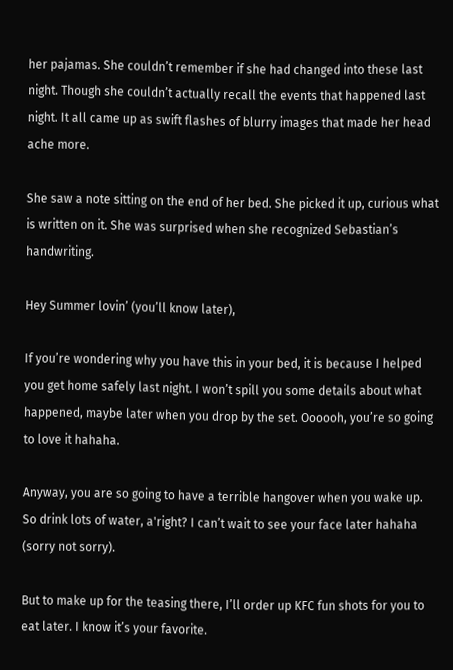her pajamas. She couldn’t remember if she had changed into these last night. Though she couldn’t actually recall the events that happened last night. It all came up as swift flashes of blurry images that made her head ache more.

She saw a note sitting on the end of her bed. She picked it up, curious what is written on it. She was surprised when she recognized Sebastian’s handwriting.

Hey Summer lovin’ (you’ll know later),

If you’re wondering why you have this in your bed, it is because I helped you get home safely last night. I won’t spill you some details about what happened, maybe later when you drop by the set. Oooooh, you’re so going to love it hahaha.

Anyway, you are so going to have a terrible hangover when you wake up. So drink lots of water, a'right? I can’t wait to see your face later hahaha (sorry not sorry).

But to make up for the teasing there, I’ll order up KFC fun shots for you to eat later. I know it’s your favorite.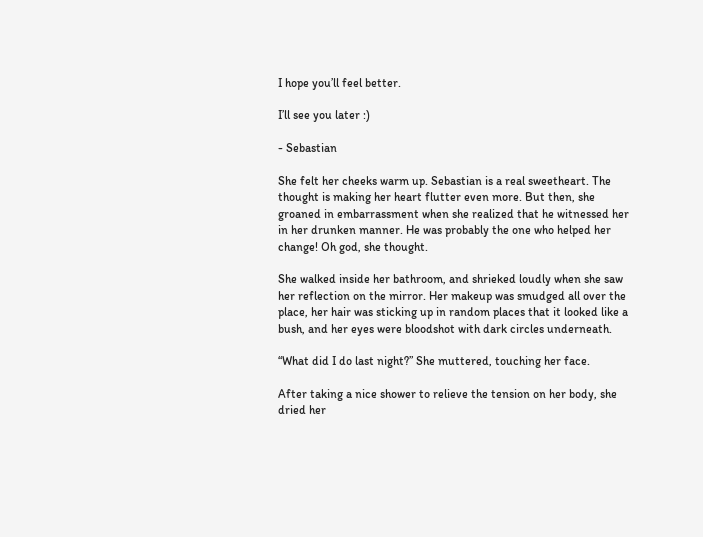I hope you’ll feel better.

I’ll see you later :)

- Sebastian

She felt her cheeks warm up. Sebastian is a real sweetheart. The thought is making her heart flutter even more. But then, she groaned in embarrassment when she realized that he witnessed her in her drunken manner. He was probably the one who helped her change! Oh god, she thought.

She walked inside her bathroom, and shrieked loudly when she saw her reflection on the mirror. Her makeup was smudged all over the place, her hair was sticking up in random places that it looked like a bush, and her eyes were bloodshot with dark circles underneath.

“What did I do last night?” She muttered, touching her face.

After taking a nice shower to relieve the tension on her body, she dried her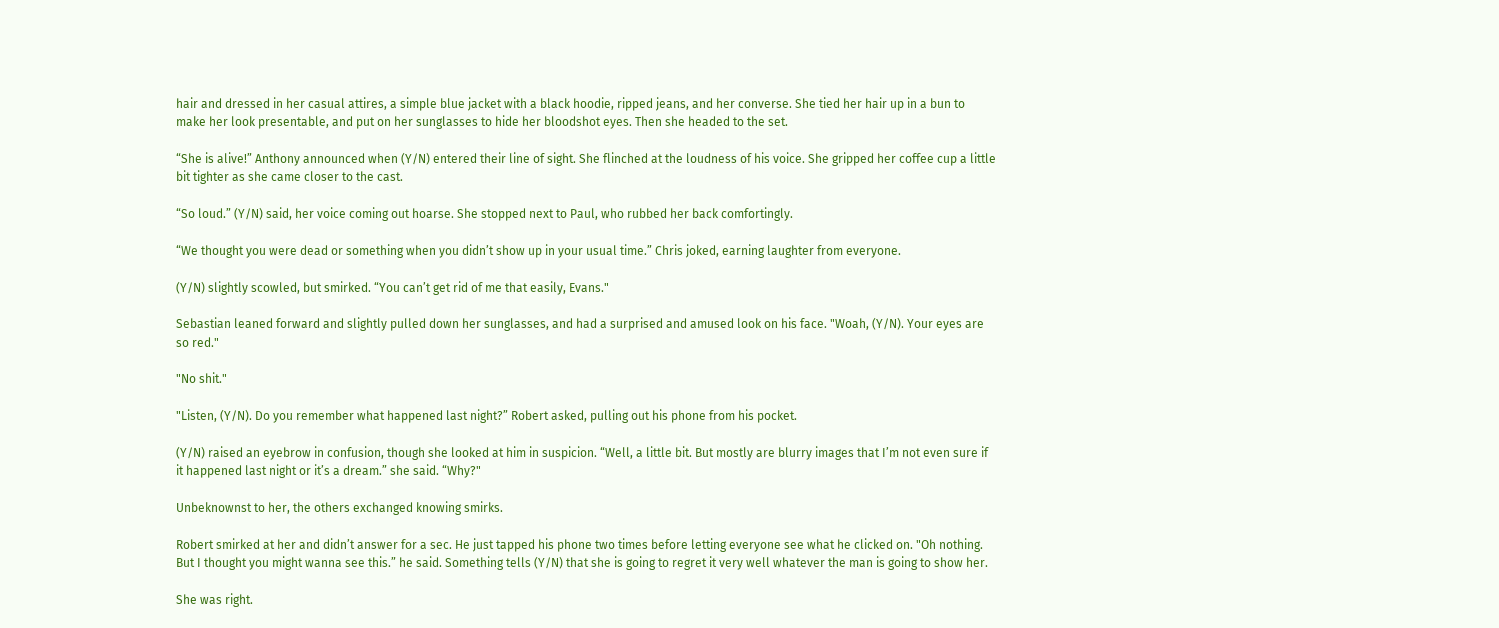hair and dressed in her casual attires, a simple blue jacket with a black hoodie, ripped jeans, and her converse. She tied her hair up in a bun to make her look presentable, and put on her sunglasses to hide her bloodshot eyes. Then she headed to the set.

“She is alive!” Anthony announced when (Y/N) entered their line of sight. She flinched at the loudness of his voice. She gripped her coffee cup a little bit tighter as she came closer to the cast.

“So loud.” (Y/N) said, her voice coming out hoarse. She stopped next to Paul, who rubbed her back comfortingly.

“We thought you were dead or something when you didn’t show up in your usual time.” Chris joked, earning laughter from everyone.

(Y/N) slightly scowled, but smirked. “You can’t get rid of me that easily, Evans."

Sebastian leaned forward and slightly pulled down her sunglasses, and had a surprised and amused look on his face. "Woah, (Y/N). Your eyes are so red."

"No shit."

"Listen, (Y/N). Do you remember what happened last night?” Robert asked, pulling out his phone from his pocket.

(Y/N) raised an eyebrow in confusion, though she looked at him in suspicion. “Well, a little bit. But mostly are blurry images that I’m not even sure if it happened last night or it’s a dream.” she said. “Why?"

Unbeknownst to her, the others exchanged knowing smirks.

Robert smirked at her and didn’t answer for a sec. He just tapped his phone two times before letting everyone see what he clicked on. "Oh nothing. But I thought you might wanna see this.” he said. Something tells (Y/N) that she is going to regret it very well whatever the man is going to show her.

She was right.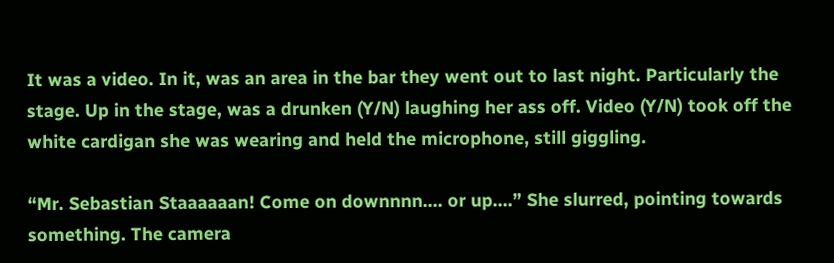It was a video. In it, was an area in the bar they went out to last night. Particularly the stage. Up in the stage, was a drunken (Y/N) laughing her ass off. Video (Y/N) took off the white cardigan she was wearing and held the microphone, still giggling.

“Mr. Sebastian Staaaaaan! Come on downnnn…. or up….” She slurred, pointing towards something. The camera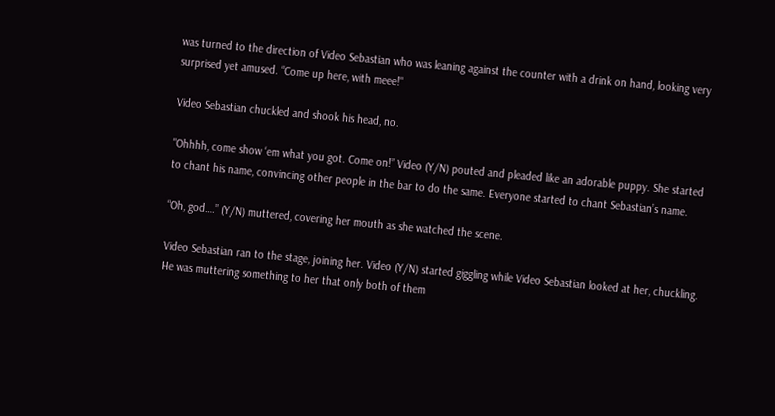was turned to the direction of Video Sebastian who was leaning against the counter with a drink on hand, looking very surprised yet amused. “Come up here, with meee!"

Video Sebastian chuckled and shook his head, no.

"Ohhhh, come show ‘em what you got. Come on!” Video (Y/N) pouted and pleaded like an adorable puppy. She started to chant his name, convincing other people in the bar to do the same. Everyone started to chant Sebastian’s name.

“Oh, god….” (Y/N) muttered, covering her mouth as she watched the scene.

Video Sebastian ran to the stage, joining her. Video (Y/N) started giggling while Video Sebastian looked at her, chuckling. He was muttering something to her that only both of them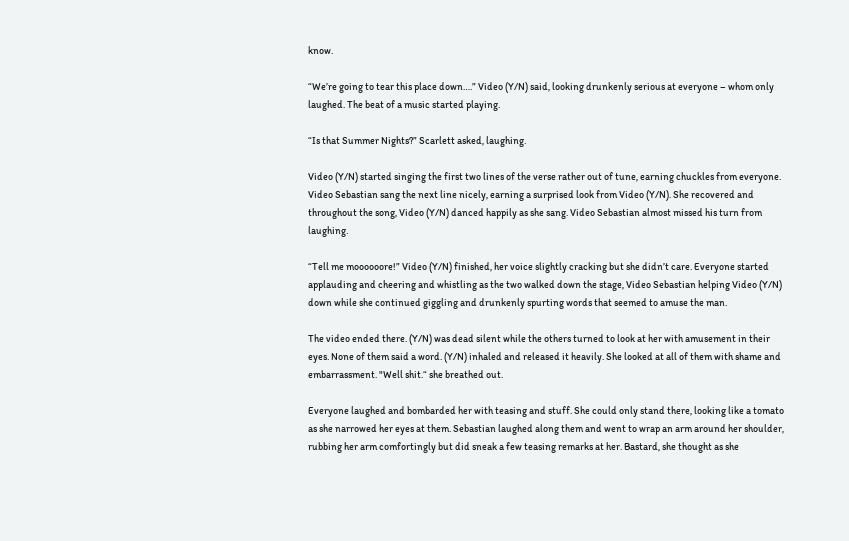know.

“We’re going to tear this place down….” Video (Y/N) said, looking drunkenly serious at everyone – whom only laughed. The beat of a music started playing.

“Is that Summer Nights?” Scarlett asked, laughing.

Video (Y/N) started singing the first two lines of the verse rather out of tune, earning chuckles from everyone. Video Sebastian sang the next line nicely, earning a surprised look from Video (Y/N). She recovered and throughout the song, Video (Y/N) danced happily as she sang. Video Sebastian almost missed his turn from laughing.

“Tell me moooooore!” Video (Y/N) finished, her voice slightly cracking but she didn’t care. Everyone started applauding and cheering and whistling as the two walked down the stage, Video Sebastian helping Video (Y/N) down while she continued giggling and drunkenly spurting words that seemed to amuse the man.

The video ended there. (Y/N) was dead silent while the others turned to look at her with amusement in their eyes. None of them said a word. (Y/N) inhaled and released it heavily. She looked at all of them with shame and embarrassment. "Well shit.“ she breathed out.

Everyone laughed and bombarded her with teasing and stuff. She could only stand there, looking like a tomato as she narrowed her eyes at them. Sebastian laughed along them and went to wrap an arm around her shoulder, rubbing her arm comfortingly but did sneak a few teasing remarks at her. Bastard, she thought as she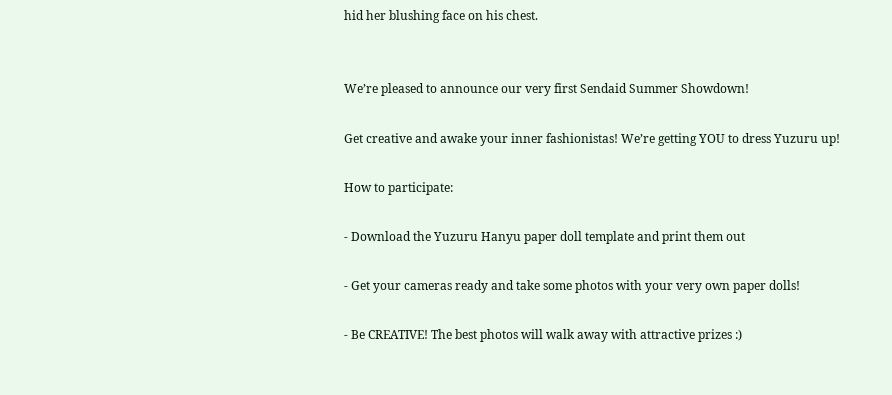hid her blushing face on his chest.


We’re pleased to announce our very first Sendaid Summer Showdown!

Get creative and awake your inner fashionistas! We’re getting YOU to dress Yuzuru up!

How to participate:

- Download the Yuzuru Hanyu paper doll template and print them out

- Get your cameras ready and take some photos with your very own paper dolls!

- Be CREATIVE! The best photos will walk away with attractive prizes :)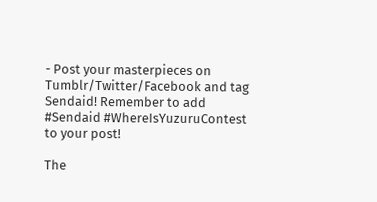- Post your masterpieces on Tumblr/Twitter/Facebook and tag Sendaid! Remember to add #Sendaid #WhereIsYuzuruContest to your post!

The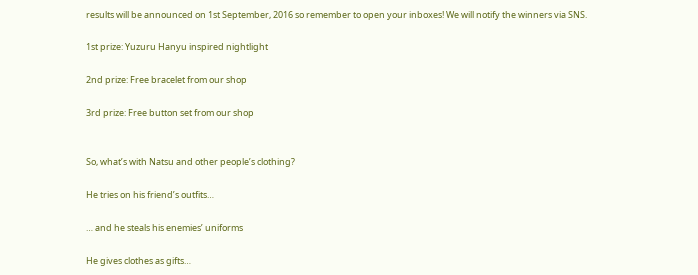results will be announced on 1st September, 2016 so remember to open your inboxes! We will notify the winners via SNS.

1st prize: Yuzuru Hanyu inspired nightlight

2nd prize: Free bracelet from our shop

3rd prize: Free button set from our shop


So, what’s with Natsu and other people’s clothing?

He tries on his friend’s outfits…

… and he steals his enemies’ uniforms

He gives clothes as gifts…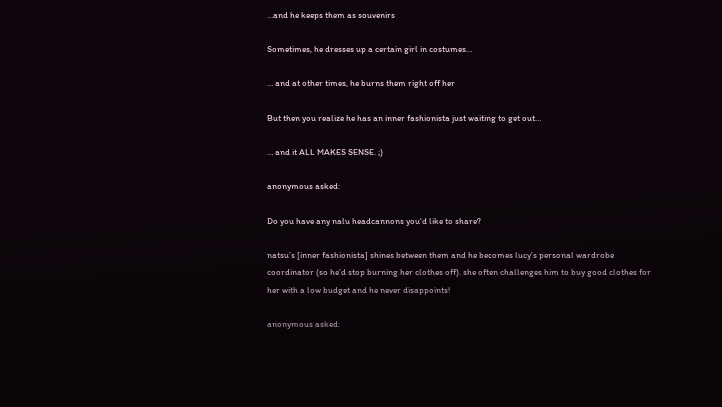…and he keeps them as souvenirs

Sometimes, he dresses up a certain girl in costumes…

… and at other times, he burns them right off her

But then you realize he has an inner fashionista just waiting to get out…

… and it ALL MAKES SENSE. ;)

anonymous asked:

Do you have any nalu headcannons you'd like to share?

natsu’s [inner fashionista] shines between them and he becomes lucy’s personal wardrobe coordinator (so he’d stop burning her clothes off). she often challenges him to buy good clothes for her with a low budget and he never disappoints!

anonymous asked: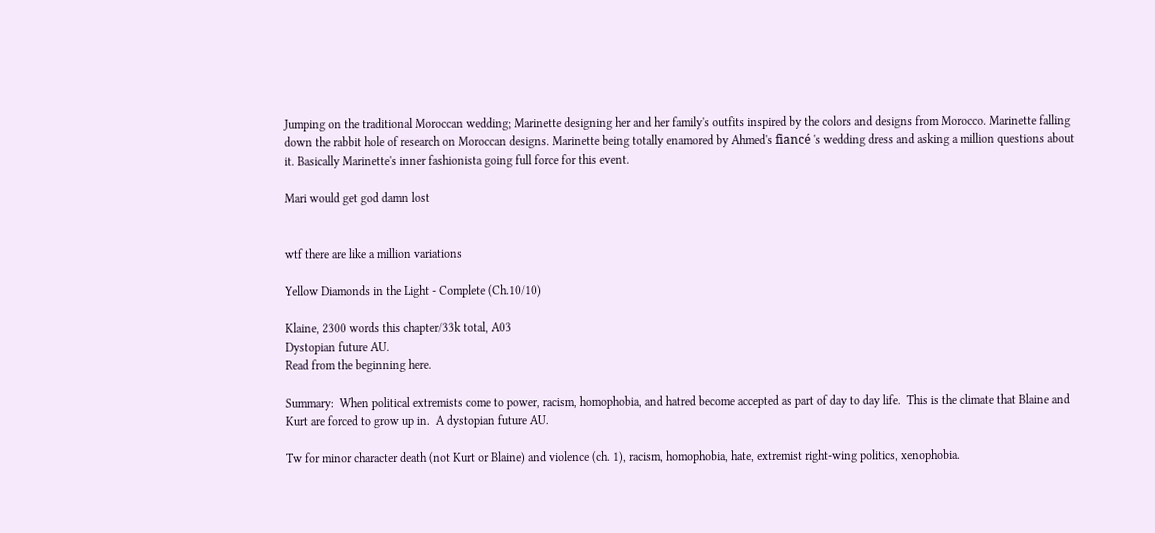Jumping on the traditional Moroccan wedding; Marinette designing her and her family's outfits inspired by the colors and designs from Morocco. Marinette falling down the rabbit hole of research on Moroccan designs. Marinette being totally enamored by Ahmed's fiancé 's wedding dress and asking a million questions about it. Basically Marinette's inner fashionista going full force for this event.

Mari would get god damn lost


wtf there are like a million variations

Yellow Diamonds in the Light - Complete (Ch.10/10)

Klaine, 2300 words this chapter/33k total, A03
Dystopian future AU.
Read from the beginning here.

Summary:  When political extremists come to power, racism, homophobia, and hatred become accepted as part of day to day life.  This is the climate that Blaine and Kurt are forced to grow up in.  A dystopian future AU.

Tw for minor character death (not Kurt or Blaine) and violence (ch. 1), racism, homophobia, hate, extremist right-wing politics, xenophobia.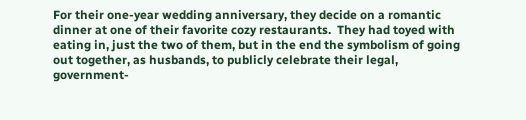For their one-year wedding anniversary, they decide on a romantic dinner at one of their favorite cozy restaurants.  They had toyed with eating in, just the two of them, but in the end the symbolism of going out together, as husbands, to publicly celebrate their legal, government-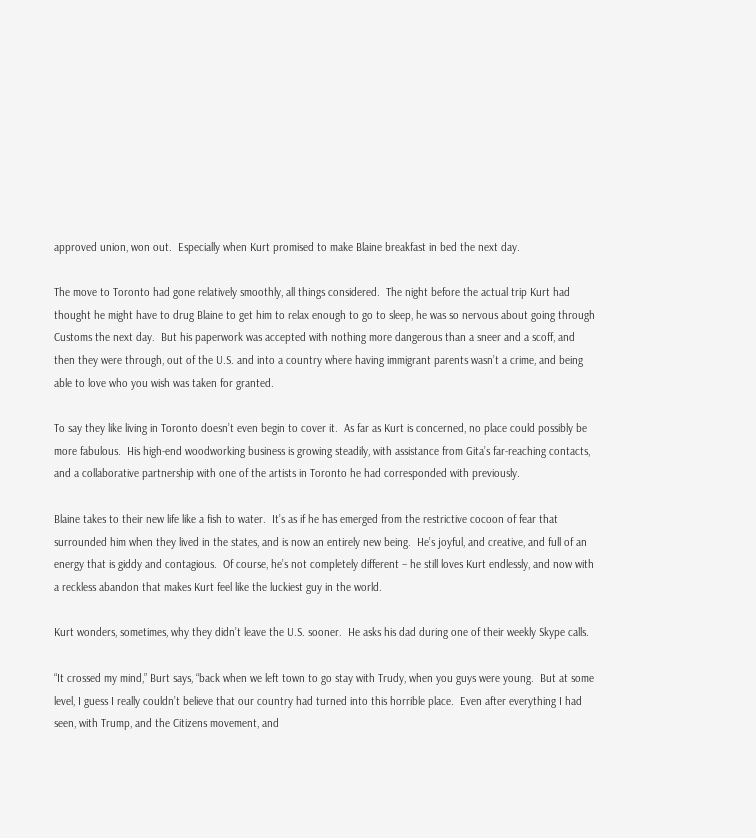approved union, won out.  Especially when Kurt promised to make Blaine breakfast in bed the next day.

The move to Toronto had gone relatively smoothly, all things considered.  The night before the actual trip Kurt had thought he might have to drug Blaine to get him to relax enough to go to sleep, he was so nervous about going through Customs the next day.  But his paperwork was accepted with nothing more dangerous than a sneer and a scoff, and then they were through, out of the U.S. and into a country where having immigrant parents wasn’t a crime, and being able to love who you wish was taken for granted.

To say they like living in Toronto doesn’t even begin to cover it.  As far as Kurt is concerned, no place could possibly be more fabulous.  His high-end woodworking business is growing steadily, with assistance from Gita’s far-reaching contacts, and a collaborative partnership with one of the artists in Toronto he had corresponded with previously.

Blaine takes to their new life like a fish to water.  It’s as if he has emerged from the restrictive cocoon of fear that surrounded him when they lived in the states, and is now an entirely new being.  He’s joyful, and creative, and full of an energy that is giddy and contagious.  Of course, he’s not completely different – he still loves Kurt endlessly, and now with a reckless abandon that makes Kurt feel like the luckiest guy in the world.

Kurt wonders, sometimes, why they didn’t leave the U.S. sooner.  He asks his dad during one of their weekly Skype calls.

“It crossed my mind,” Burt says, “back when we left town to go stay with Trudy, when you guys were young.  But at some level, I guess I really couldn’t believe that our country had turned into this horrible place.  Even after everything I had seen, with Trump, and the Citizens movement, and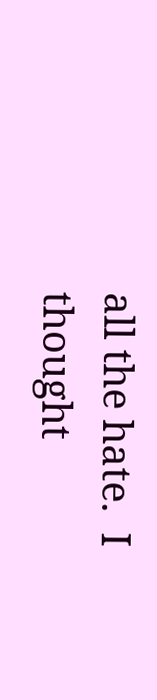all the hate.  I thought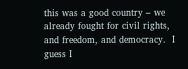this was a good country – we already fought for civil rights, and freedom, and democracy.  I guess I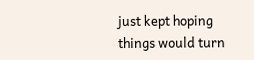just kept hoping things would turn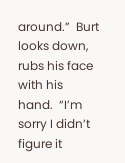around.”  Burt looks down, rubs his face with his hand.  “I’m sorry I didn’t figure it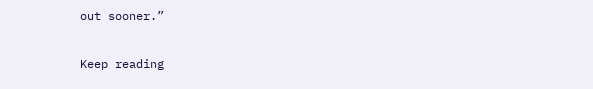out sooner.”

Keep reading